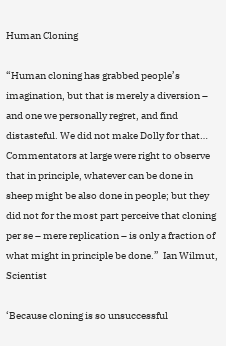Human Cloning

“Human cloning has grabbed people’s imagination, but that is merely a diversion – and one we personally regret, and find distasteful. We did not make Dolly for that… Commentators at large were right to observe that in principle, whatever can be done in sheep might be also done in people; but they did not for the most part perceive that cloning per se – mere replication – is only a fraction of what might in principle be done.”  Ian Wilmut, Scientist

‘Because cloning is so unsuccessful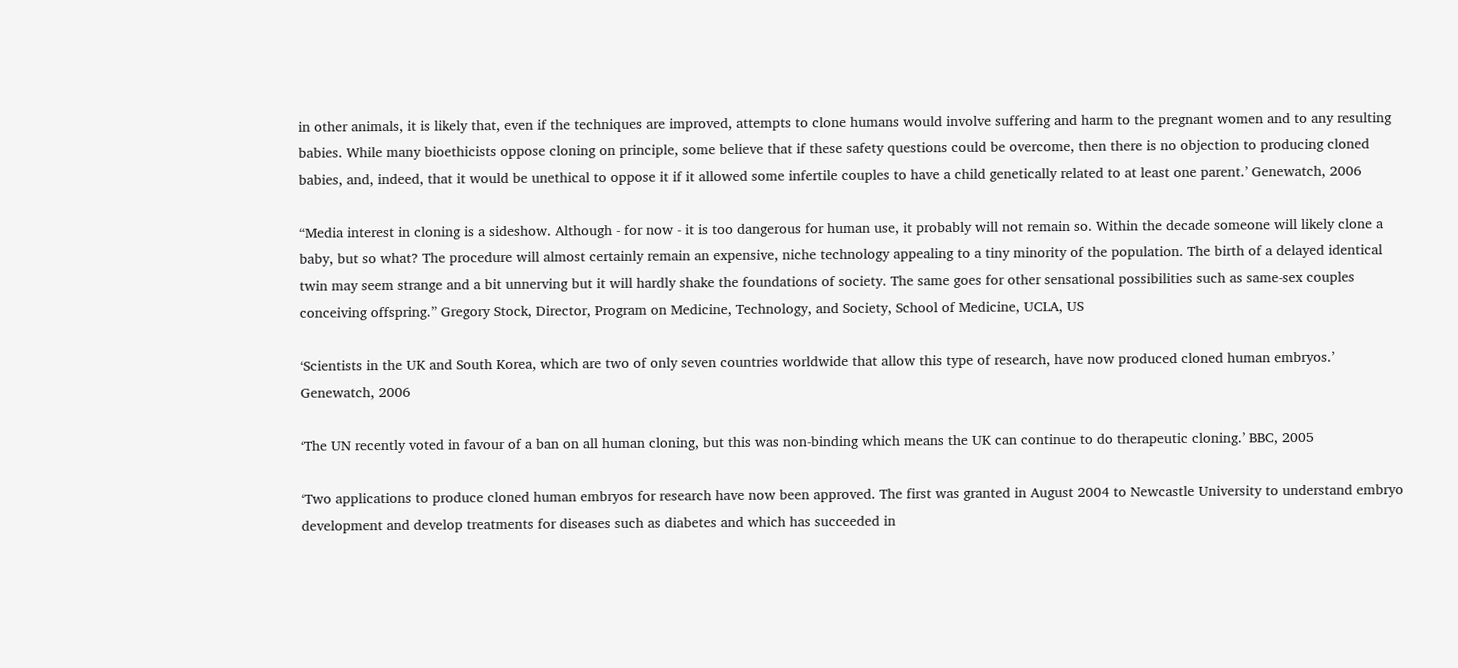in other animals, it is likely that, even if the techniques are improved, attempts to clone humans would involve suffering and harm to the pregnant women and to any resulting babies. While many bioethicists oppose cloning on principle, some believe that if these safety questions could be overcome, then there is no objection to producing cloned babies, and, indeed, that it would be unethical to oppose it if it allowed some infertile couples to have a child genetically related to at least one parent.’ Genewatch, 2006

“Media interest in cloning is a sideshow. Although - for now - it is too dangerous for human use, it probably will not remain so. Within the decade someone will likely clone a baby, but so what? The procedure will almost certainly remain an expensive, niche technology appealing to a tiny minority of the population. The birth of a delayed identical twin may seem strange and a bit unnerving but it will hardly shake the foundations of society. The same goes for other sensational possibilities such as same-sex couples conceiving offspring.” Gregory Stock, Director, Program on Medicine, Technology, and Society, School of Medicine, UCLA, US

‘Scientists in the UK and South Korea, which are two of only seven countries worldwide that allow this type of research, have now produced cloned human embryos.’ Genewatch, 2006

‘The UN recently voted in favour of a ban on all human cloning, but this was non-binding which means the UK can continue to do therapeutic cloning.’ BBC, 2005

‘Two applications to produce cloned human embryos for research have now been approved. The first was granted in August 2004 to Newcastle University to understand embryo development and develop treatments for diseases such as diabetes and which has succeeded in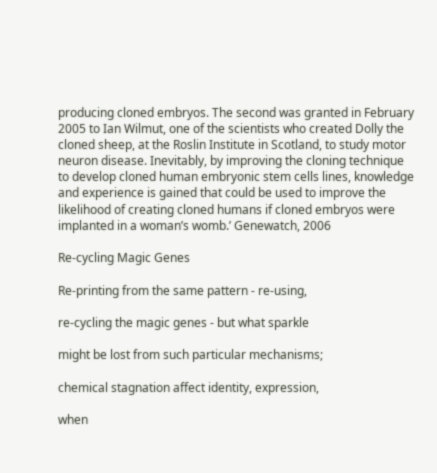producing cloned embryos. The second was granted in February 2005 to Ian Wilmut, one of the scientists who created Dolly the cloned sheep, at the Roslin Institute in Scotland, to study motor neuron disease. Inevitably, by improving the cloning technique to develop cloned human embryonic stem cells lines, knowledge and experience is gained that could be used to improve the likelihood of creating cloned humans if cloned embryos were implanted in a woman’s womb.’ Genewatch, 2006

Re-cycling Magic Genes

Re-printing from the same pattern - re-using,

re-cycling the magic genes - but what sparkle

might be lost from such particular mechanisms;

chemical stagnation affect identity, expression,

when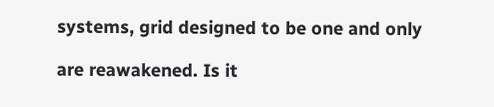systems, grid designed to be one and only

are reawakened. Is it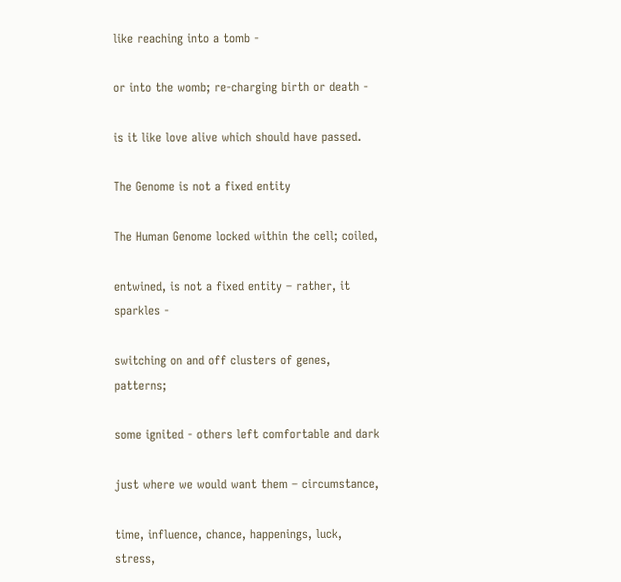like reaching into a tomb -

or into the womb; re-charging birth or death -

is it like love alive which should have passed.

The Genome is not a fixed entity

The Human Genome locked within the cell; coiled,

entwined, is not a fixed entity – rather, it sparkles -

switching on and off clusters of genes, patterns;

some ignited - others left comfortable and dark

just where we would want them – circumstance,

time, influence, chance, happenings, luck, stress,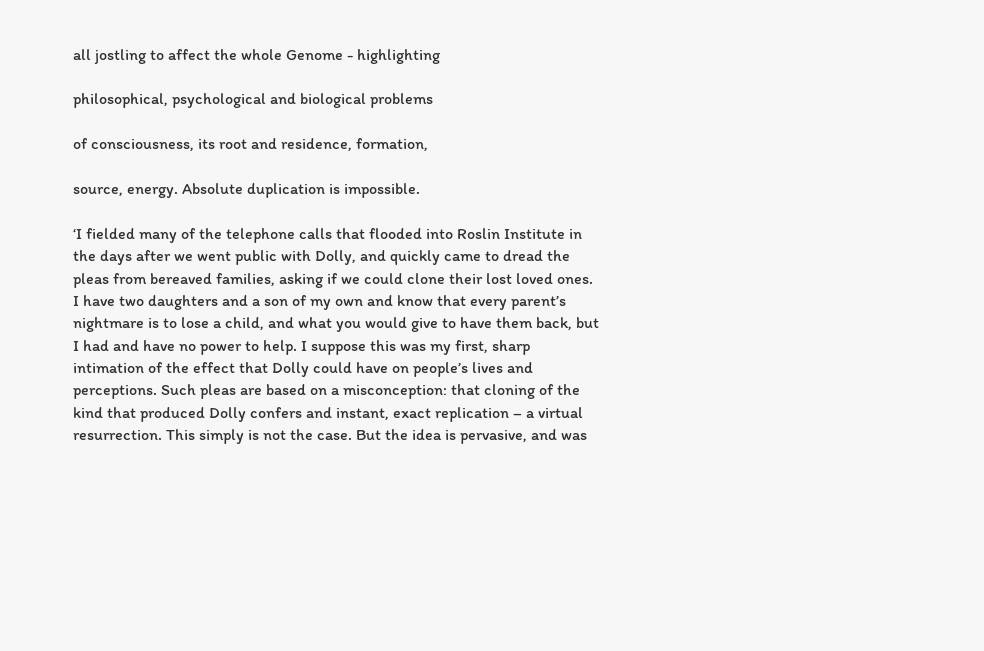all jostling to affect the whole Genome - highlighting

philosophical, psychological and biological problems

of consciousness, its root and residence, formation,

source, energy. Absolute duplication is impossible.

‘I fielded many of the telephone calls that flooded into Roslin Institute in the days after we went public with Dolly, and quickly came to dread the pleas from bereaved families, asking if we could clone their lost loved ones. I have two daughters and a son of my own and know that every parent’s nightmare is to lose a child, and what you would give to have them back, but I had and have no power to help. I suppose this was my first, sharp intimation of the effect that Dolly could have on people’s lives and perceptions. Such pleas are based on a misconception: that cloning of the kind that produced Dolly confers and instant, exact replication – a virtual resurrection. This simply is not the case. But the idea is pervasive, and was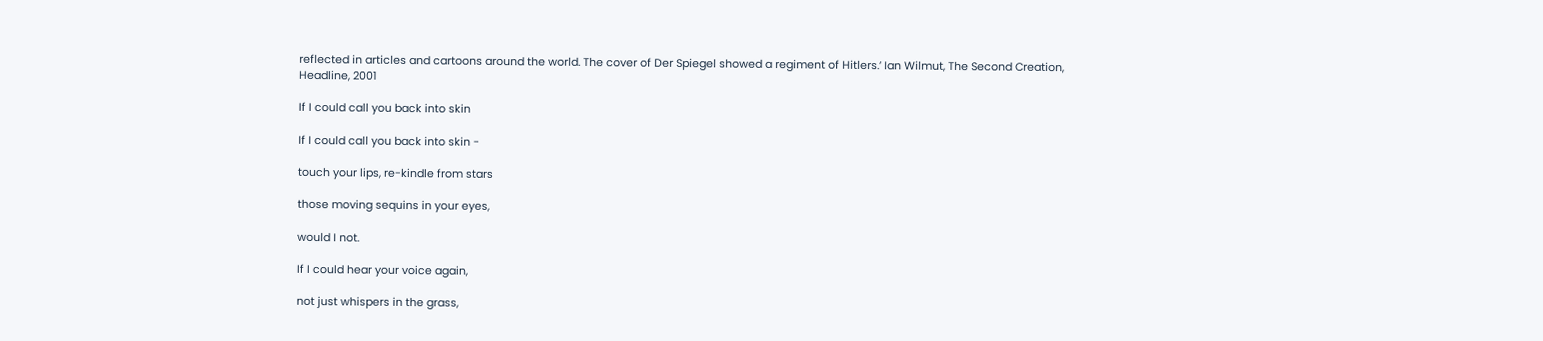reflected in articles and cartoons around the world. The cover of Der Spiegel showed a regiment of Hitlers.’ Ian Wilmut, The Second Creation, Headline, 2001

If I could call you back into skin

If I could call you back into skin -

touch your lips, re-kindle from stars

those moving sequins in your eyes,

would I not.

If I could hear your voice again,

not just whispers in the grass,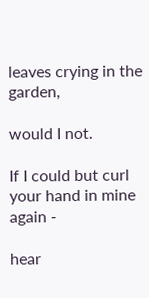leaves crying in the garden,

would I not.

If I could but curl your hand in mine again -

hear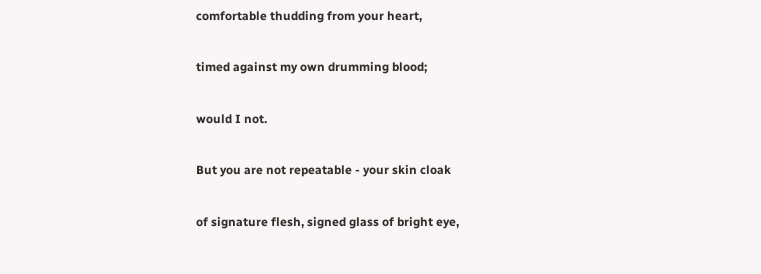comfortable thudding from your heart,

timed against my own drumming blood;

would I not.

But you are not repeatable - your skin cloak

of signature flesh, signed glass of bright eye,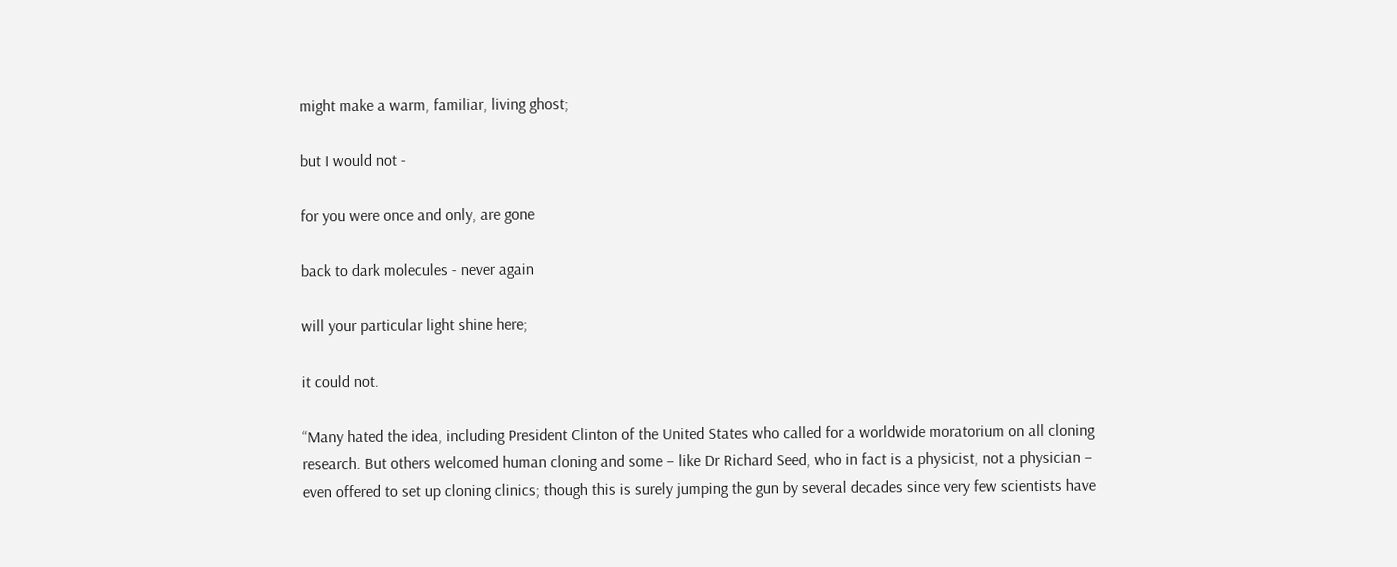might make a warm, familiar, living ghost;

but I would not -

for you were once and only, are gone

back to dark molecules - never again

will your particular light shine here;

it could not.

“Many hated the idea, including President Clinton of the United States who called for a worldwide moratorium on all cloning research. But others welcomed human cloning and some – like Dr Richard Seed, who in fact is a physicist, not a physician – even offered to set up cloning clinics; though this is surely jumping the gun by several decades since very few scientists have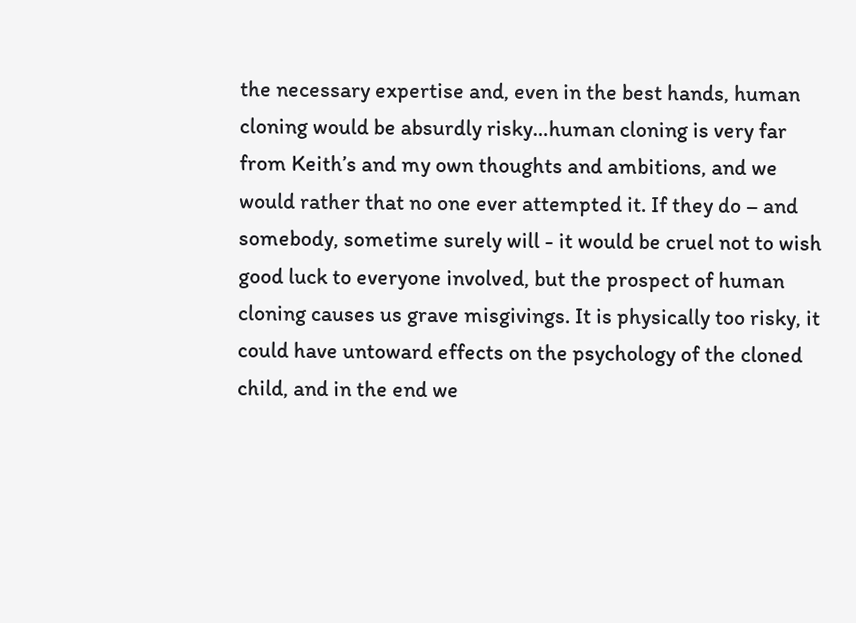the necessary expertise and, even in the best hands, human cloning would be absurdly risky…human cloning is very far from Keith’s and my own thoughts and ambitions, and we would rather that no one ever attempted it. If they do – and somebody, sometime surely will - it would be cruel not to wish good luck to everyone involved, but the prospect of human cloning causes us grave misgivings. It is physically too risky, it could have untoward effects on the psychology of the cloned child, and in the end we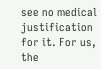see no medical justification for it. For us, the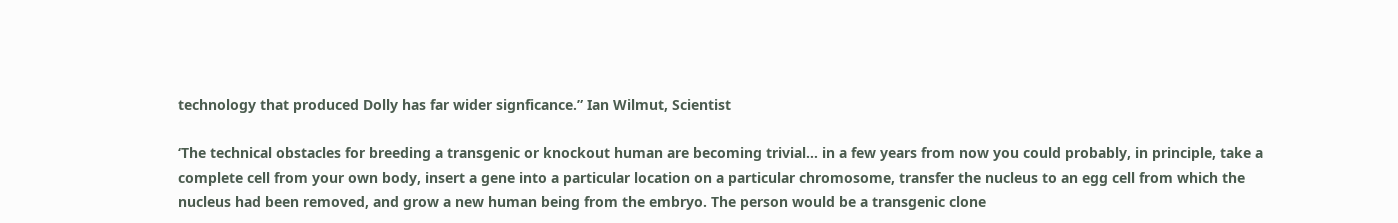technology that produced Dolly has far wider signficance.” Ian Wilmut, Scientist

‘The technical obstacles for breeding a transgenic or knockout human are becoming trivial… in a few years from now you could probably, in principle, take a complete cell from your own body, insert a gene into a particular location on a particular chromosome, transfer the nucleus to an egg cell from which the nucleus had been removed, and grow a new human being from the embryo. The person would be a transgenic clone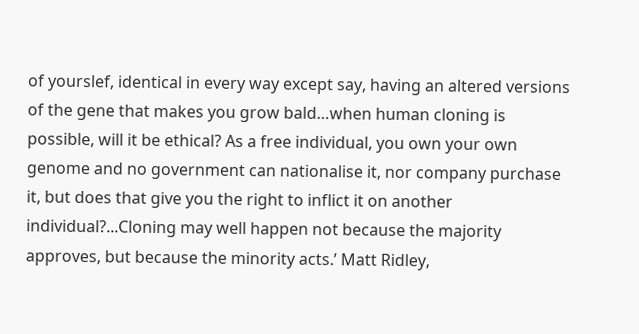of yourslef, identical in every way except say, having an altered versions of the gene that makes you grow bald…when human cloning is possible, will it be ethical? As a free individual, you own your own genome and no government can nationalise it, nor company purchase it, but does that give you the right to inflict it on another individual?...Cloning may well happen not because the majority approves, but because the minority acts.’ Matt Ridley,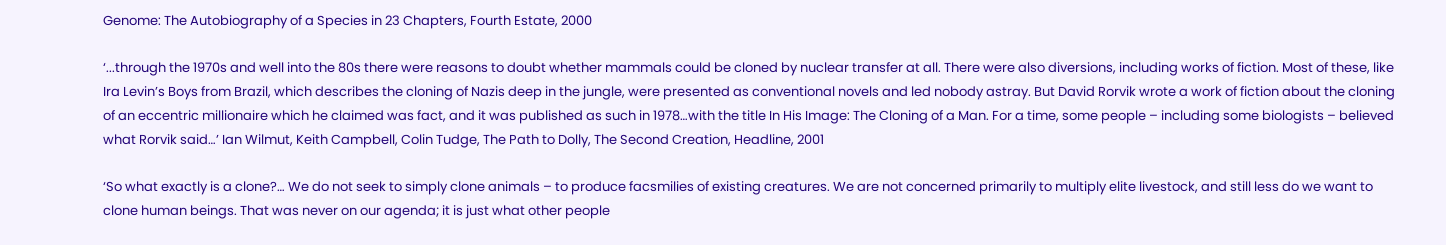Genome: The Autobiography of a Species in 23 Chapters, Fourth Estate, 2000

‘...through the 1970s and well into the 80s there were reasons to doubt whether mammals could be cloned by nuclear transfer at all. There were also diversions, including works of fiction. Most of these, like Ira Levin’s Boys from Brazil, which describes the cloning of Nazis deep in the jungle, were presented as conventional novels and led nobody astray. But David Rorvik wrote a work of fiction about the cloning of an eccentric millionaire which he claimed was fact, and it was published as such in 1978…with the title In His Image: The Cloning of a Man. For a time, some people – including some biologists – believed what Rorvik said…’ Ian Wilmut, Keith Campbell, Colin Tudge, The Path to Dolly, The Second Creation, Headline, 2001

‘So what exactly is a clone?… We do not seek to simply clone animals – to produce facsmilies of existing creatures. We are not concerned primarily to multiply elite livestock, and still less do we want to clone human beings. That was never on our agenda; it is just what other people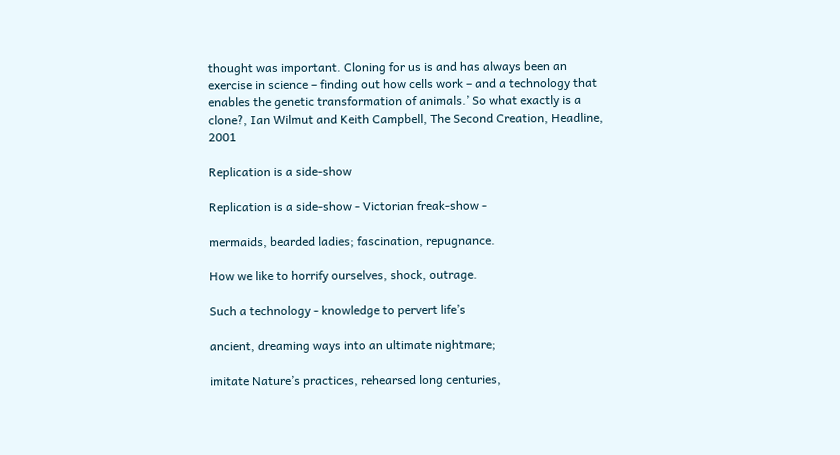thought was important. Cloning for us is and has always been an exercise in science – finding out how cells work – and a technology that enables the genetic transformation of animals.’ So what exactly is a clone?, Ian Wilmut and Keith Campbell, The Second Creation, Headline, 2001

Replication is a side-show

Replication is a side-show - Victorian freak-show -

mermaids, bearded ladies; fascination, repugnance.

How we like to horrify ourselves, shock, outrage.

Such a technology - knowledge to pervert life’s

ancient, dreaming ways into an ultimate nightmare;

imitate Nature’s practices, rehearsed long centuries,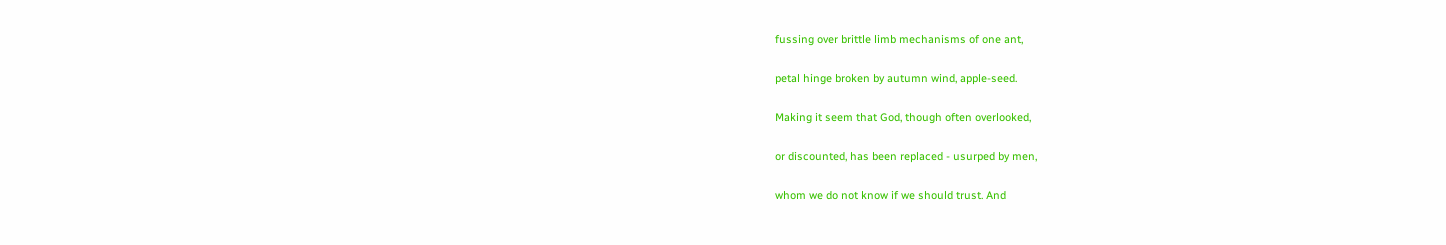fussing over brittle limb mechanisms of one ant,

petal hinge broken by autumn wind, apple-seed.

Making it seem that God, though often overlooked,

or discounted, has been replaced - usurped by men,

whom we do not know if we should trust. And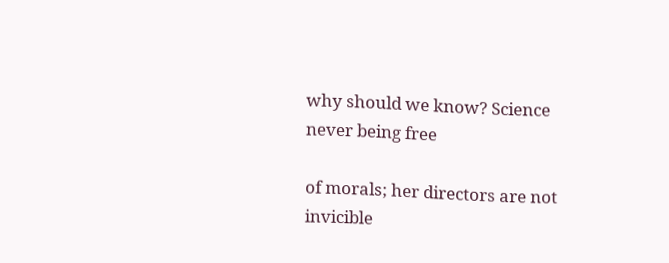why should we know? Science never being free

of morals; her directors are not invicible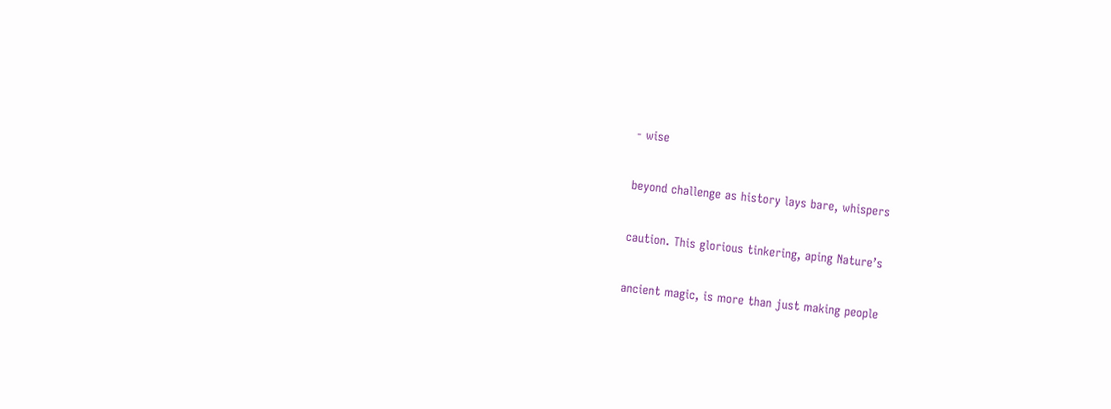- wise

beyond challenge as history lays bare, whispers

caution. This glorious tinkering, aping Nature’s

ancient magic, is more than just making people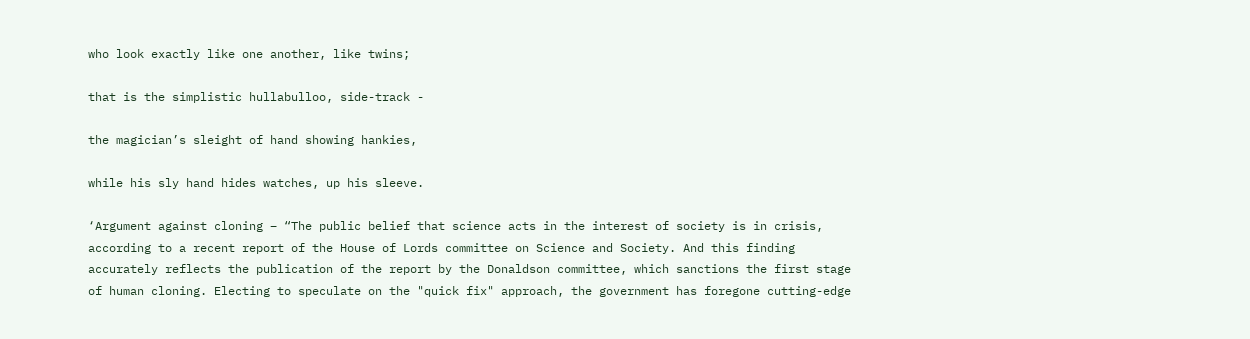who look exactly like one another, like twins;

that is the simplistic hullabulloo, side-track -

the magician’s sleight of hand showing hankies,

while his sly hand hides watches, up his sleeve.

‘Argument against cloning – “The public belief that science acts in the interest of society is in crisis, according to a recent report of the House of Lords committee on Science and Society. And this finding accurately reflects the publication of the report by the Donaldson committee, which sanctions the first stage of human cloning. Electing to speculate on the "quick fix" approach, the government has foregone cutting-edge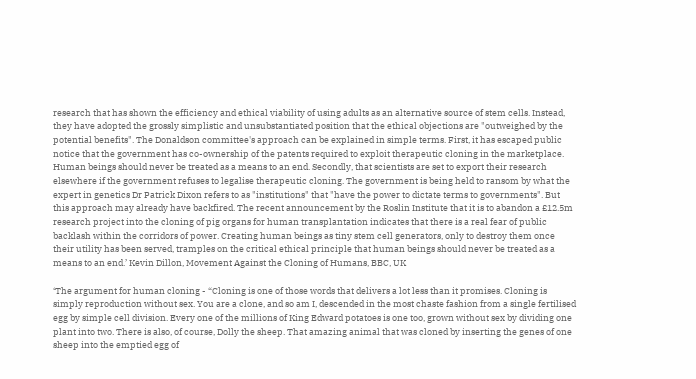research that has shown the efficiency and ethical viability of using adults as an alternative source of stem cells. Instead, they have adopted the grossly simplistic and unsubstantiated position that the ethical objections are "outweighed by the potential benefits". The Donaldson committee's approach can be explained in simple terms. First, it has escaped public notice that the government has co-ownership of the patents required to exploit therapeutic cloning in the marketplace. Human beings should never be treated as a means to an end. Secondly, that scientists are set to export their research elsewhere if the government refuses to legalise therapeutic cloning. The government is being held to ransom by what the expert in genetics Dr Patrick Dixon refers to as "institutions" that "have the power to dictate terms to governments". But this approach may already have backfired. The recent announcement by the Roslin Institute that it is to abandon a £12.5m research project into the cloning of pig organs for human transplantation indicates that there is a real fear of public backlash within the corridors of power. Creating human beings as tiny stem cell generators, only to destroy them once their utility has been served, tramples on the critical ethical principle that human beings should never be treated as a means to an end.’ Kevin Dillon, Movement Against the Cloning of Humans, BBC, UK

‘The argument for human cloning - “Cloning is one of those words that delivers a lot less than it promises. Cloning is simply reproduction without sex. You are a clone, and so am I, descended in the most chaste fashion from a single fertilised egg by simple cell division. Every one of the millions of King Edward potatoes is one too, grown without sex by dividing one plant into two. There is also, of course, Dolly the sheep. That amazing animal that was cloned by inserting the genes of one sheep into the emptied egg of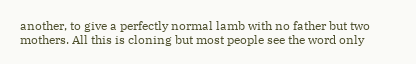another, to give a perfectly normal lamb with no father but two mothers. All this is cloning but most people see the word only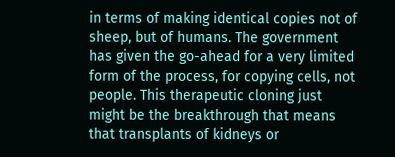in terms of making identical copies not of sheep, but of humans. The government has given the go-ahead for a very limited form of the process, for copying cells, not people. This therapeutic cloning just might be the breakthrough that means that transplants of kidneys or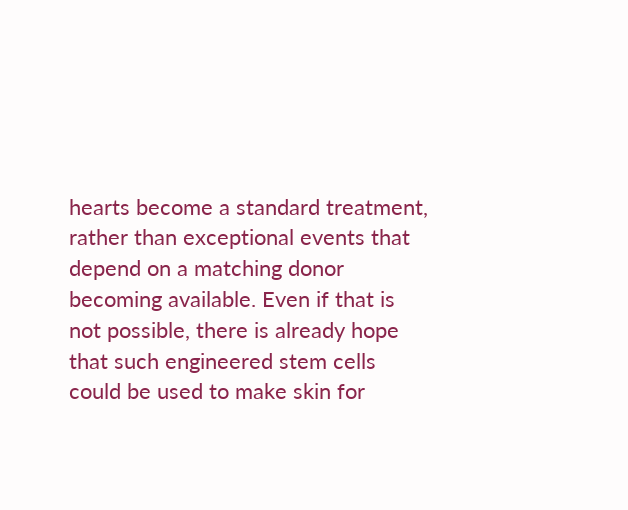hearts become a standard treatment, rather than exceptional events that depend on a matching donor becoming available. Even if that is not possible, there is already hope that such engineered stem cells could be used to make skin for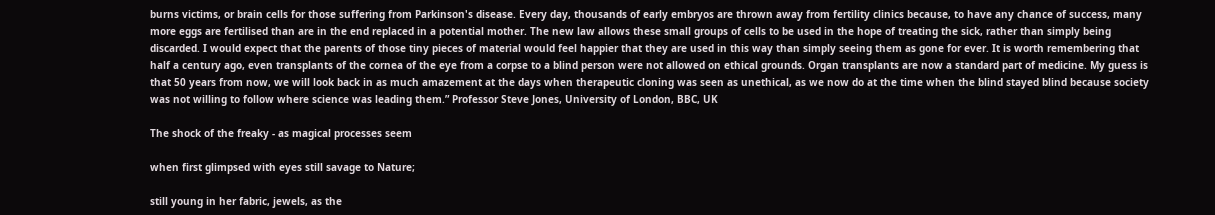burns victims, or brain cells for those suffering from Parkinson's disease. Every day, thousands of early embryos are thrown away from fertility clinics because, to have any chance of success, many more eggs are fertilised than are in the end replaced in a potential mother. The new law allows these small groups of cells to be used in the hope of treating the sick, rather than simply being discarded. I would expect that the parents of those tiny pieces of material would feel happier that they are used in this way than simply seeing them as gone for ever. It is worth remembering that half a century ago, even transplants of the cornea of the eye from a corpse to a blind person were not allowed on ethical grounds. Organ transplants are now a standard part of medicine. My guess is that 50 years from now, we will look back in as much amazement at the days when therapeutic cloning was seen as unethical, as we now do at the time when the blind stayed blind because society was not willing to follow where science was leading them.” Professor Steve Jones, University of London, BBC, UK

The shock of the freaky - as magical processes seem

when first glimpsed with eyes still savage to Nature;

still young in her fabric, jewels, as the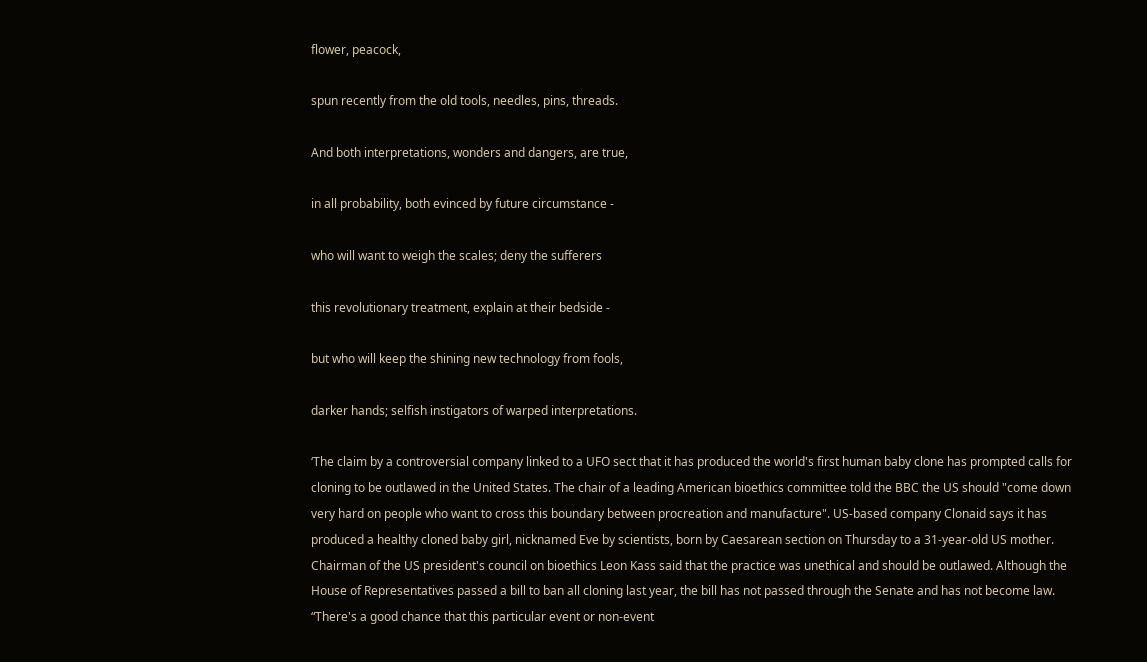flower, peacock,

spun recently from the old tools, needles, pins, threads.

And both interpretations, wonders and dangers, are true,

in all probability, both evinced by future circumstance -

who will want to weigh the scales; deny the sufferers

this revolutionary treatment, explain at their bedside -

but who will keep the shining new technology from fools,

darker hands; selfish instigators of warped interpretations.

‘The claim by a controversial company linked to a UFO sect that it has produced the world's first human baby clone has prompted calls for cloning to be outlawed in the United States. The chair of a leading American bioethics committee told the BBC the US should "come down very hard on people who want to cross this boundary between procreation and manufacture". US-based company Clonaid says it has produced a healthy cloned baby girl, nicknamed Eve by scientists, born by Caesarean section on Thursday to a 31-year-old US mother. Chairman of the US president's council on bioethics Leon Kass said that the practice was unethical and should be outlawed. Although the House of Representatives passed a bill to ban all cloning last year, the bill has not passed through the Senate and has not become law. “There's a good chance that this particular event or non-event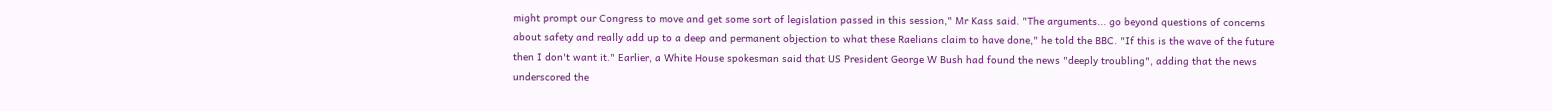might prompt our Congress to move and get some sort of legislation passed in this session," Mr Kass said. "The arguments... go beyond questions of concerns about safety and really add up to a deep and permanent objection to what these Raelians claim to have done," he told the BBC. "If this is the wave of the future then I don't want it." Earlier, a White House spokesman said that US President George W Bush had found the news "deeply troubling", adding that the news underscored the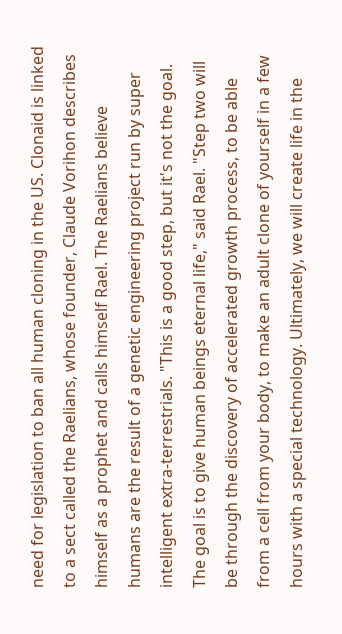need for legislation to ban all human cloning in the US. Clonaid is linked to a sect called the Raelians, whose founder, Claude Vorihon describes himself as a prophet and calls himself Rael. The Raelians believe humans are the result of a genetic engineering project run by super intelligent extra-terrestrials. "This is a good step, but it's not the goal. The goal is to give human beings eternal life," said Rael. "Step two will be through the discovery of accelerated growth process, to be able from a cell from your body, to make an adult clone of yourself in a few hours with a special technology. Ultimately, we will create life in the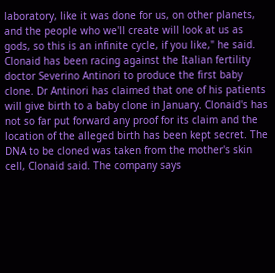laboratory, like it was done for us, on other planets, and the people who we'll create will look at us as gods, so this is an infinite cycle, if you like," he said. Clonaid has been racing against the Italian fertility doctor Severino Antinori to produce the first baby clone. Dr Antinori has claimed that one of his patients will give birth to a baby clone in January. Clonaid's has not so far put forward any proof for its claim and the location of the alleged birth has been kept secret. The DNA to be cloned was taken from the mother's skin cell, Clonaid said. The company says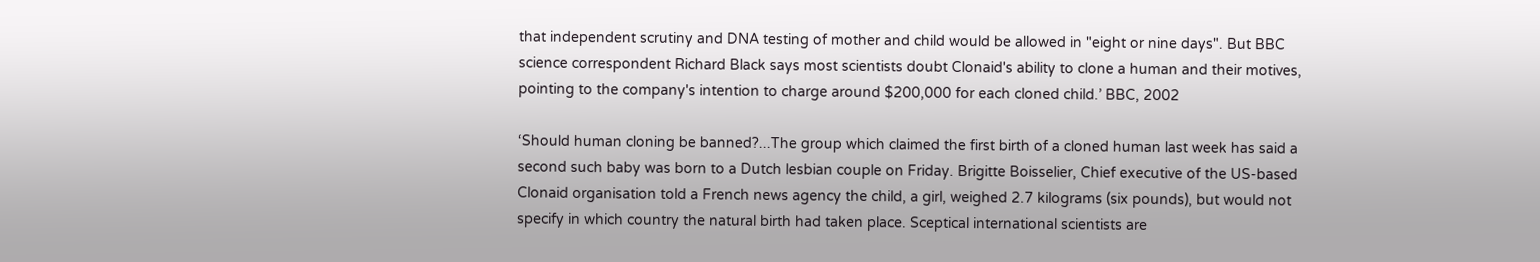that independent scrutiny and DNA testing of mother and child would be allowed in "eight or nine days". But BBC science correspondent Richard Black says most scientists doubt Clonaid's ability to clone a human and their motives, pointing to the company's intention to charge around $200,000 for each cloned child.’ BBC, 2002

‘Should human cloning be banned?...The group which claimed the first birth of a cloned human last week has said a second such baby was born to a Dutch lesbian couple on Friday. Brigitte Boisselier, Chief executive of the US-based Clonaid organisation told a French news agency the child, a girl, weighed 2.7 kilograms (six pounds), but would not specify in which country the natural birth had taken place. Sceptical international scientists are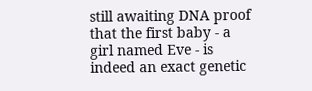still awaiting DNA proof that the first baby - a girl named Eve - is indeed an exact genetic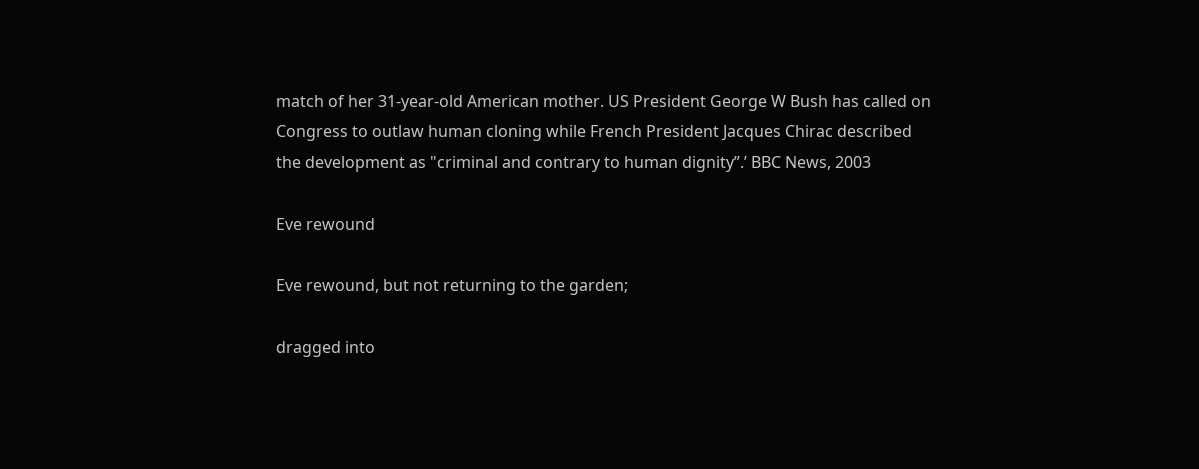match of her 31-year-old American mother. US President George W Bush has called on Congress to outlaw human cloning while French President Jacques Chirac described the development as "criminal and contrary to human dignity”.’ BBC News, 2003

Eve rewound

Eve rewound, but not returning to the garden;

dragged into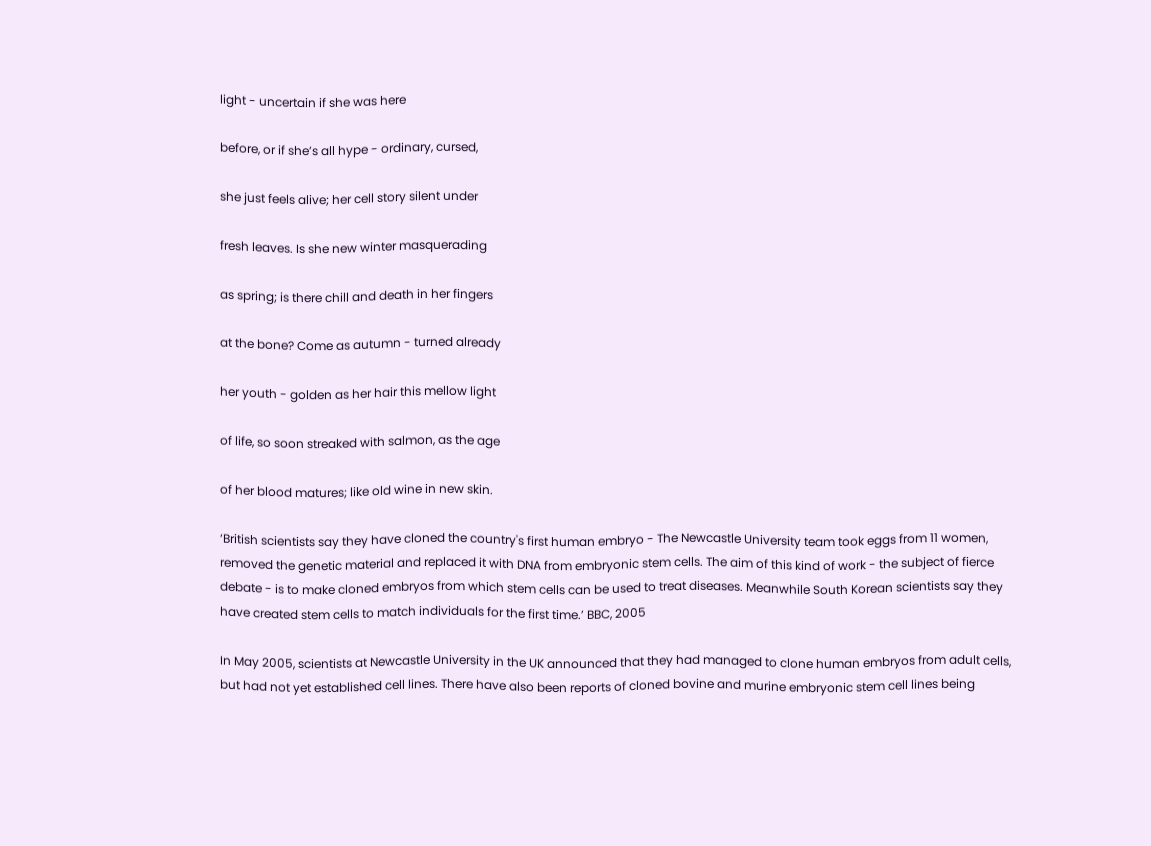light - uncertain if she was here

before, or if she’s all hype - ordinary, cursed,

she just feels alive; her cell story silent under

fresh leaves. Is she new winter masquerading

as spring; is there chill and death in her fingers

at the bone? Come as autumn - turned already

her youth - golden as her hair this mellow light

of life, so soon streaked with salmon, as the age

of her blood matures; like old wine in new skin.

‘British scientists say they have cloned the country's first human embryo - The Newcastle University team took eggs from 11 women, removed the genetic material and replaced it with DNA from embryonic stem cells. The aim of this kind of work - the subject of fierce debate - is to make cloned embryos from which stem cells can be used to treat diseases. Meanwhile South Korean scientists say they have created stem cells to match individuals for the first time.’ BBC, 2005

In May 2005, scientists at Newcastle University in the UK announced that they had managed to clone human embryos from adult cells, but had not yet established cell lines. There have also been reports of cloned bovine and murine embryonic stem cell lines being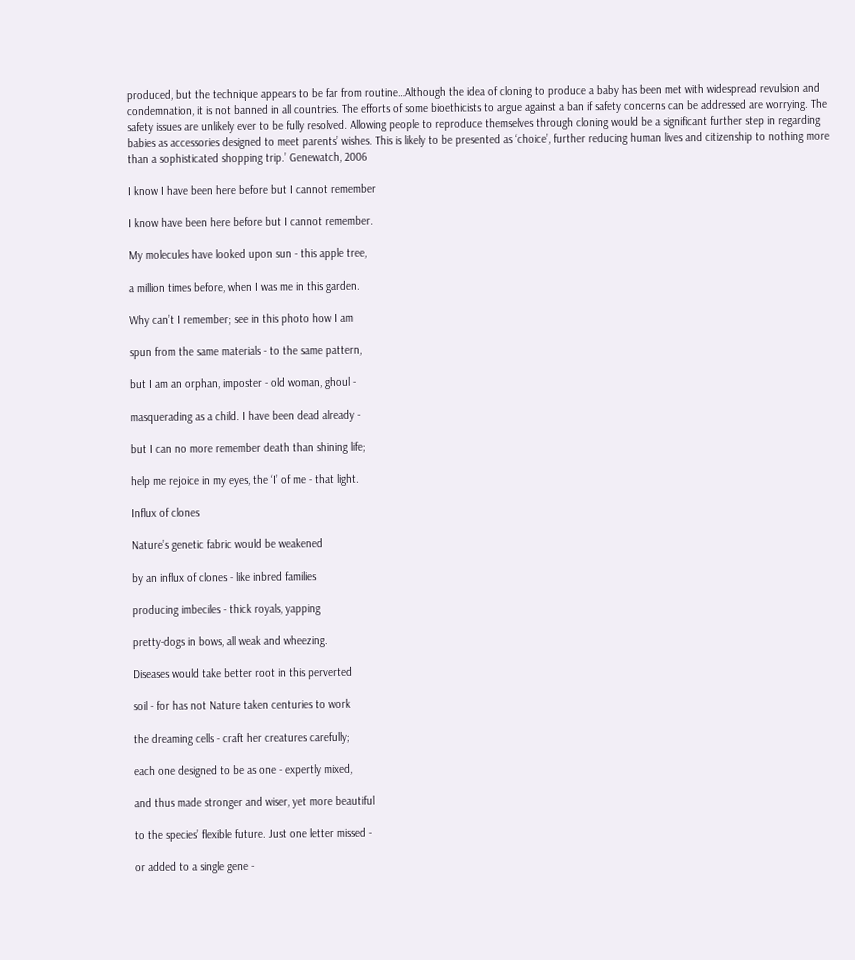produced, but the technique appears to be far from routine…Although the idea of cloning to produce a baby has been met with widespread revulsion and condemnation, it is not banned in all countries. The efforts of some bioethicists to argue against a ban if safety concerns can be addressed are worrying. The safety issues are unlikely ever to be fully resolved. Allowing people to reproduce themselves through cloning would be a significant further step in regarding babies as accessories designed to meet parents’ wishes. This is likely to be presented as ‘choice’, further reducing human lives and citizenship to nothing more than a sophisticated shopping trip.’ Genewatch, 2006

I know I have been here before but I cannot remember

I know have been here before but I cannot remember.

My molecules have looked upon sun - this apple tree,

a million times before, when I was me in this garden.

Why can’t I remember; see in this photo how I am

spun from the same materials - to the same pattern,

but I am an orphan, imposter - old woman, ghoul -

masquerading as a child. I have been dead already -

but I can no more remember death than shining life;

help me rejoice in my eyes, the ‘I’ of me - that light.

Influx of clones

Nature’s genetic fabric would be weakened

by an influx of clones - like inbred families

producing imbeciles - thick royals, yapping

pretty-dogs in bows, all weak and wheezing.

Diseases would take better root in this perverted

soil - for has not Nature taken centuries to work

the dreaming cells - craft her creatures carefully;

each one designed to be as one - expertly mixed,

and thus made stronger and wiser, yet more beautiful

to the species’ flexible future. Just one letter missed -

or added to a single gene -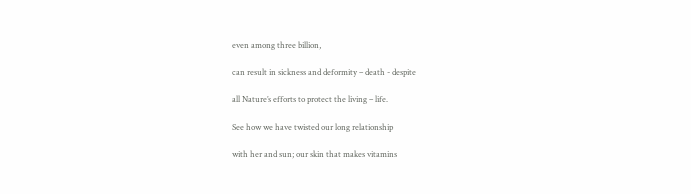even among three billion,

can result in sickness and deformity – death - despite

all Nature’s efforts to protect the living – life.

See how we have twisted our long relationship

with her and sun; our skin that makes vitamins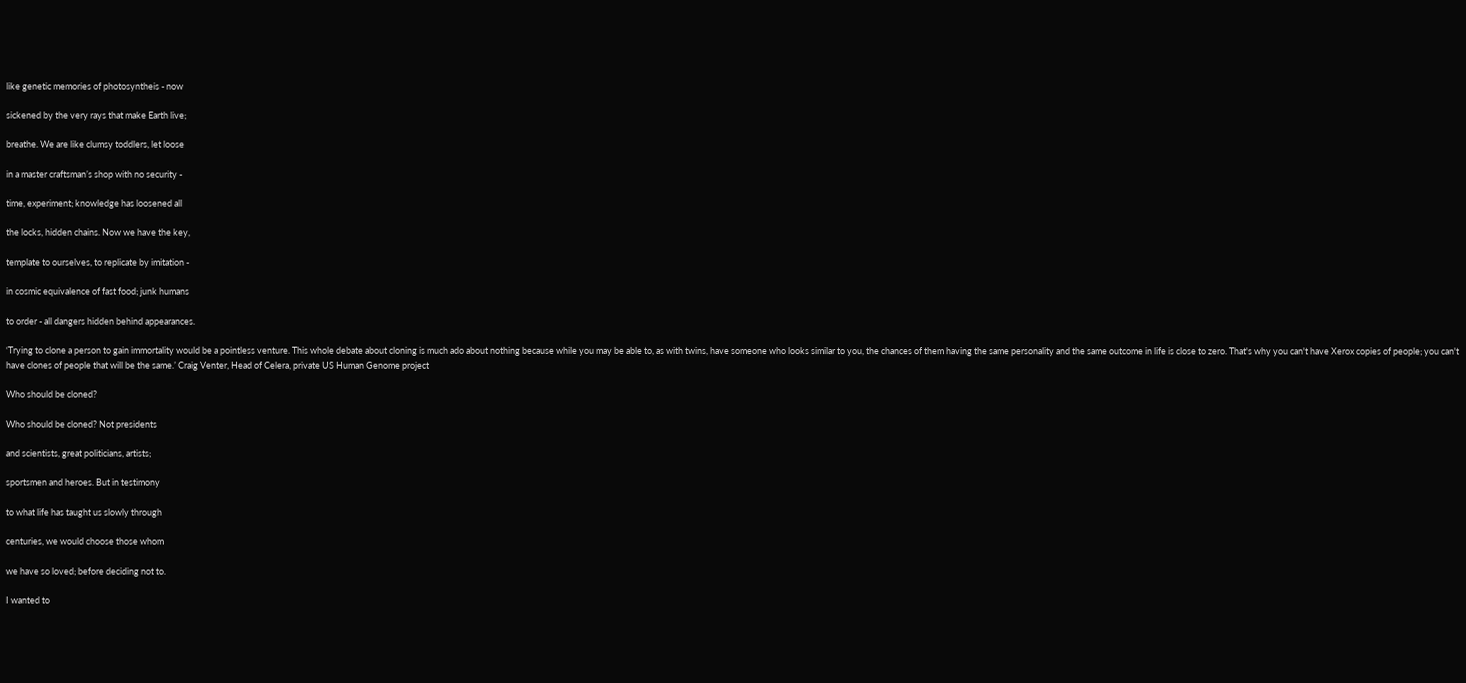like genetic memories of photosyntheis - now

sickened by the very rays that make Earth live;

breathe. We are like clumsy toddlers, let loose

in a master craftsman’s shop with no security -

time, experiment; knowledge has loosened all

the locks, hidden chains. Now we have the key,

template to ourselves, to replicate by imitation -

in cosmic equivalence of fast food; junk humans

to order - all dangers hidden behind appearances.

‘Trying to clone a person to gain immortality would be a pointless venture. This whole debate about cloning is much ado about nothing because while you may be able to, as with twins, have someone who looks similar to you, the chances of them having the same personality and the same outcome in life is close to zero. That's why you can't have Xerox copies of people; you can't have clones of people that will be the same.’ Craig Venter, Head of Celera, private US Human Genome project

Who should be cloned?

Who should be cloned? Not presidents

and scientists, great politicians, artists;

sportsmen and heroes. But in testimony

to what life has taught us slowly through

centuries, we would choose those whom

we have so loved; before deciding not to.

I wanted to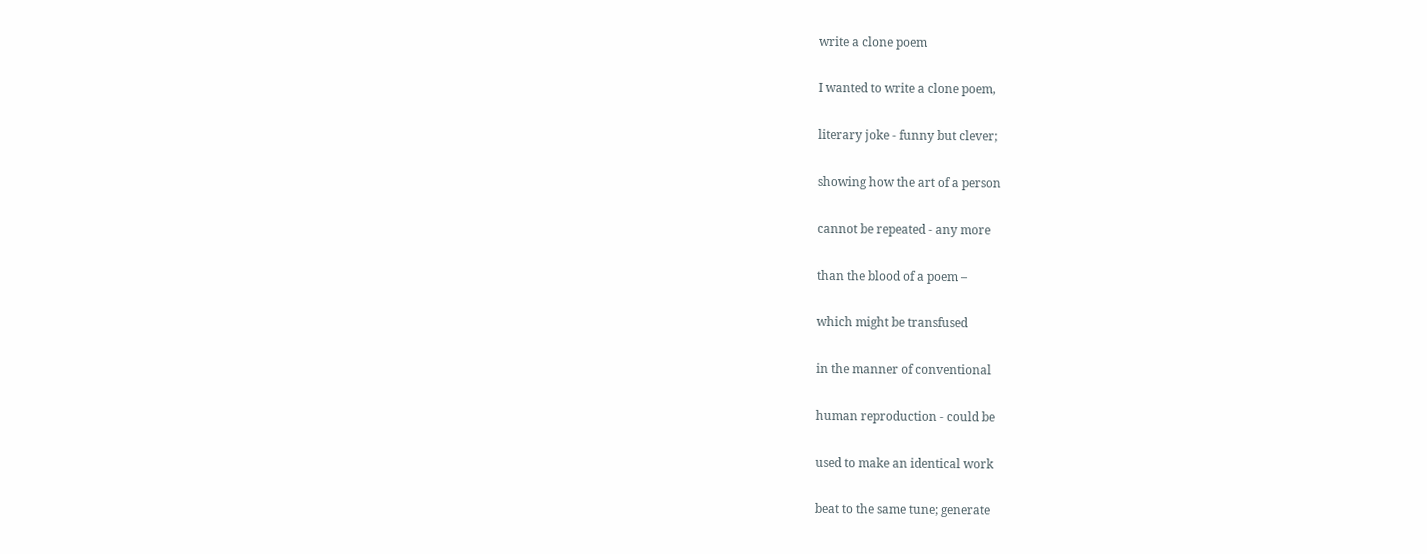write a clone poem

I wanted to write a clone poem,

literary joke - funny but clever;

showing how the art of a person

cannot be repeated - any more

than the blood of a poem –

which might be transfused

in the manner of conventional

human reproduction - could be

used to make an identical work

beat to the same tune; generate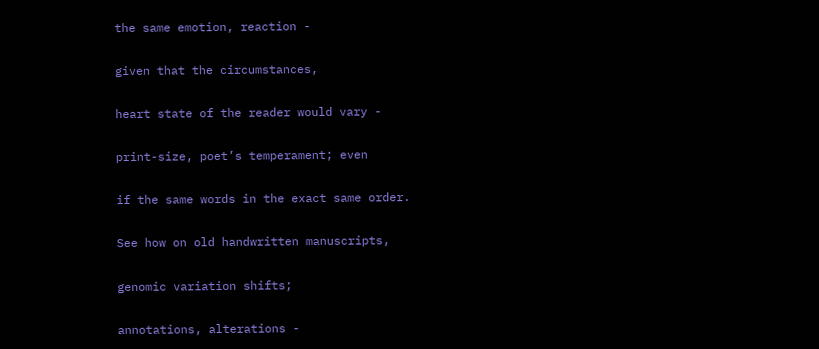the same emotion, reaction -

given that the circumstances,

heart state of the reader would vary -

print-size, poet’s temperament; even

if the same words in the exact same order.

See how on old handwritten manuscripts,

genomic variation shifts;

annotations, alterations -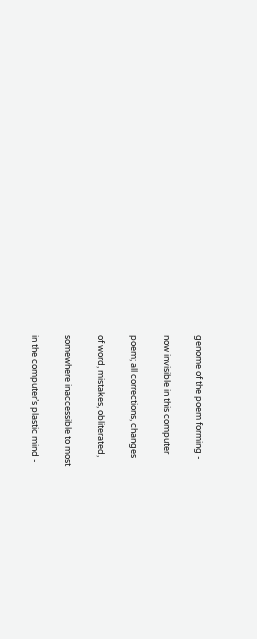genome of the poem forming -

now invisible in this computer

poem; all corrections, changes

of word, mistakes, obliterated,

somewhere inaccessible to most

in the computer’s plastic mind -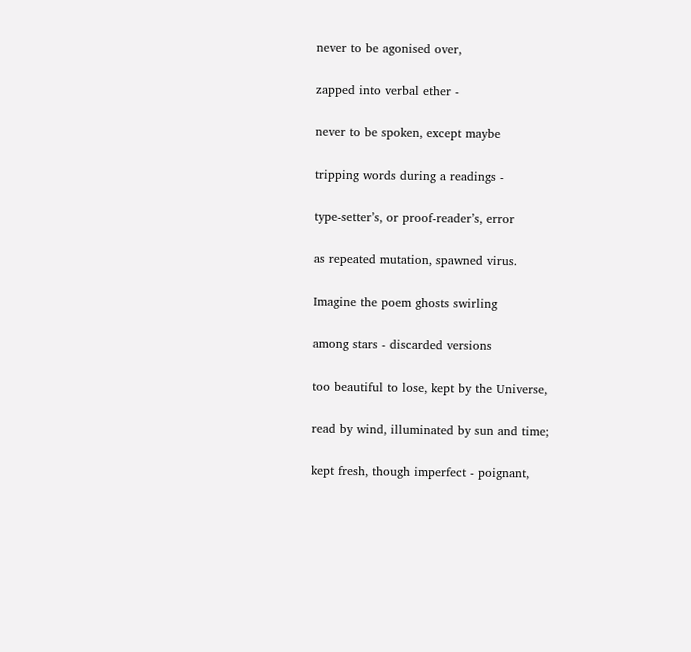never to be agonised over,

zapped into verbal ether -

never to be spoken, except maybe

tripping words during a readings -

type-setter’s, or proof-reader’s, error

as repeated mutation, spawned virus.

Imagine the poem ghosts swirling

among stars - discarded versions

too beautiful to lose, kept by the Universe,

read by wind, illuminated by sun and time;

kept fresh, though imperfect - poignant,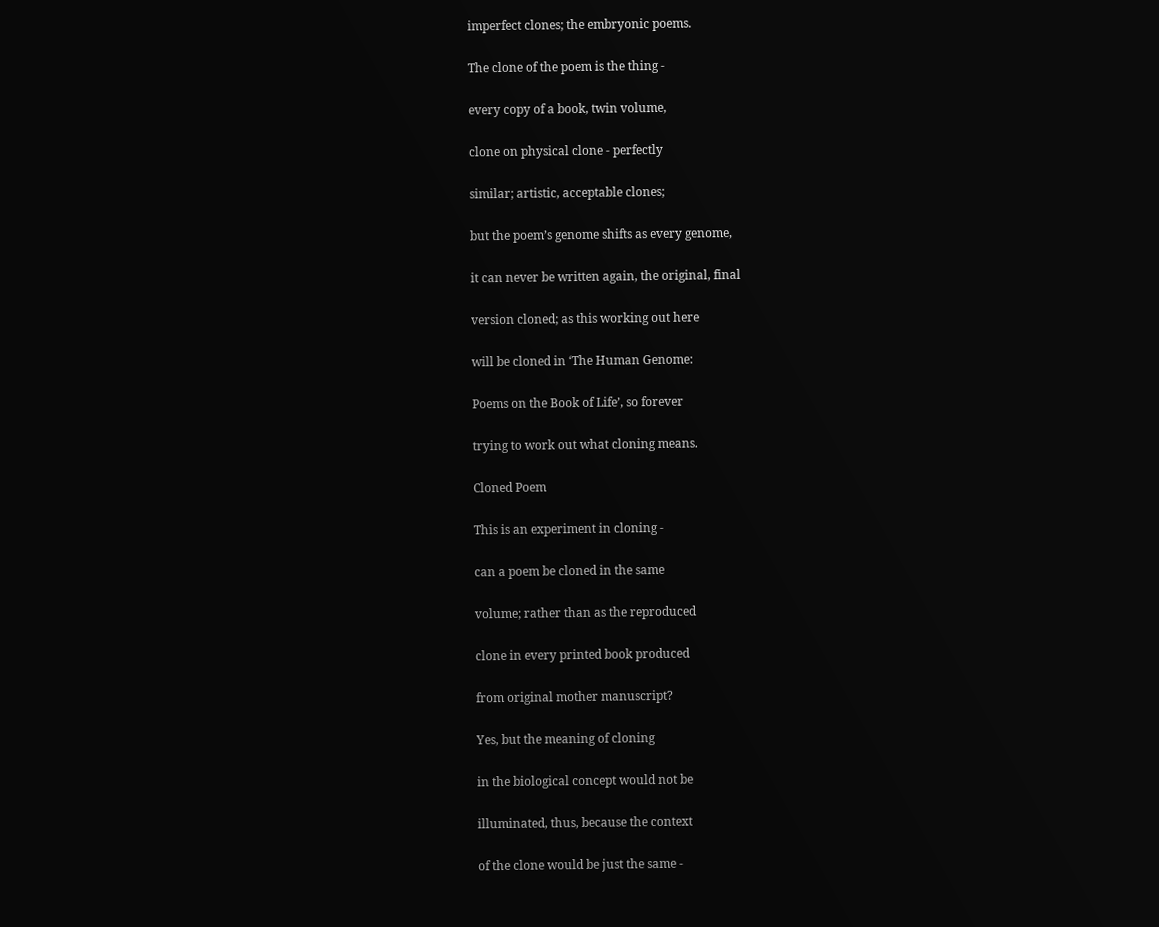imperfect clones; the embryonic poems.

The clone of the poem is the thing -

every copy of a book, twin volume,

clone on physical clone - perfectly

similar; artistic, acceptable clones;

but the poem’s genome shifts as every genome,

it can never be written again, the original, final

version cloned; as this working out here

will be cloned in ‘The Human Genome:

Poems on the Book of Life’, so forever

trying to work out what cloning means.

Cloned Poem

This is an experiment in cloning -

can a poem be cloned in the same

volume; rather than as the reproduced

clone in every printed book produced

from original mother manuscript?

Yes, but the meaning of cloning

in the biological concept would not be

illuminated, thus, because the context

of the clone would be just the same -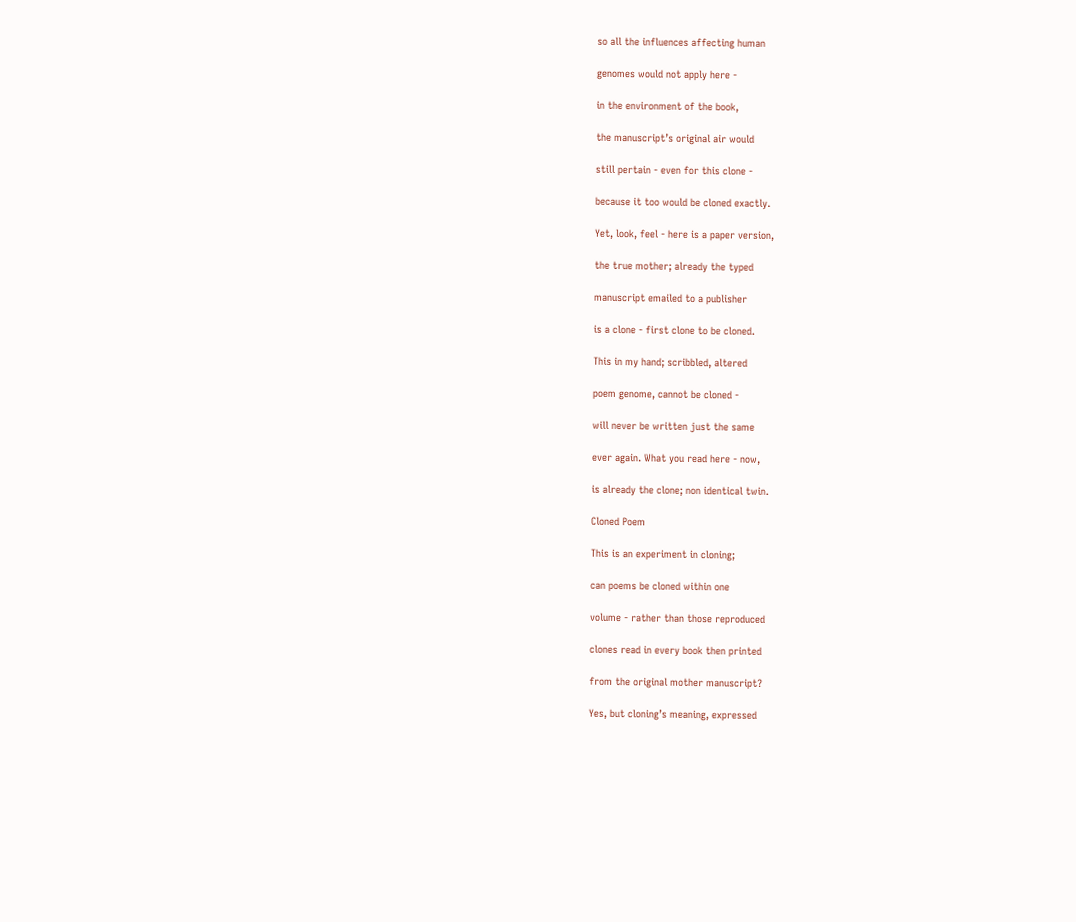so all the influences affecting human

genomes would not apply here -

in the environment of the book,

the manuscript’s original air would

still pertain - even for this clone -

because it too would be cloned exactly.

Yet, look, feel - here is a paper version,

the true mother; already the typed

manuscript emailed to a publisher

is a clone - first clone to be cloned.

This in my hand; scribbled, altered

poem genome, cannot be cloned -

will never be written just the same

ever again. What you read here - now,

is already the clone; non identical twin.

Cloned Poem

This is an experiment in cloning;

can poems be cloned within one

volume - rather than those reproduced

clones read in every book then printed

from the original mother manuscript?

Yes, but cloning’s meaning, expressed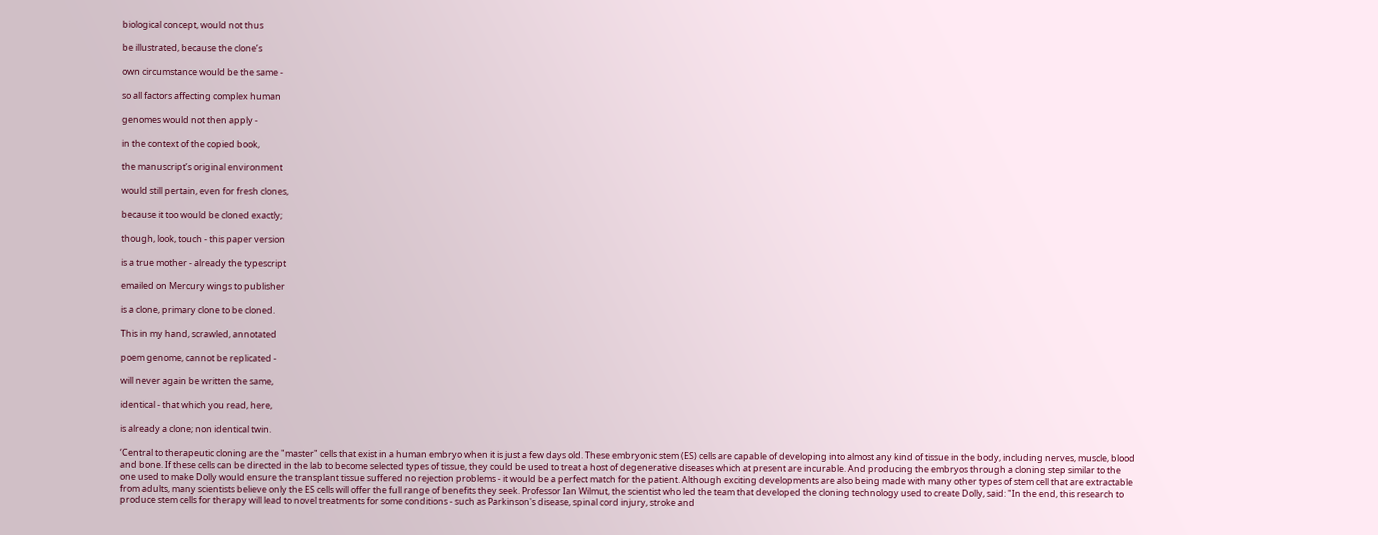biological concept, would not thus

be illustrated, because the clone’s

own circumstance would be the same -

so all factors affecting complex human

genomes would not then apply -

in the context of the copied book,

the manuscript’s original environment

would still pertain, even for fresh clones,

because it too would be cloned exactly;

though, look, touch - this paper version

is a true mother - already the typescript

emailed on Mercury wings to publisher

is a clone, primary clone to be cloned.

This in my hand, scrawled, annotated

poem genome, cannot be replicated -

will never again be written the same,

identical - that which you read, here,

is already a clone; non identical twin.

‘Central to therapeutic cloning are the "master" cells that exist in a human embryo when it is just a few days old. These embryonic stem (ES) cells are capable of developing into almost any kind of tissue in the body, including nerves, muscle, blood and bone. If these cells can be directed in the lab to become selected types of tissue, they could be used to treat a host of degenerative diseases which at present are incurable. And producing the embryos through a cloning step similar to the one used to make Dolly would ensure the transplant tissue suffered no rejection problems - it would be a perfect match for the patient. Although exciting developments are also being made with many other types of stem cell that are extractable from adults, many scientists believe only the ES cells will offer the full range of benefits they seek. Professor Ian Wilmut, the scientist who led the team that developed the cloning technology used to create Dolly, said: "In the end, this research to produce stem cells for therapy will lead to novel treatments for some conditions - such as Parkinson's disease, spinal cord injury, stroke and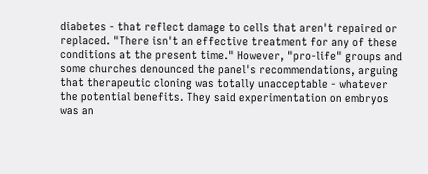diabetes - that reflect damage to cells that aren't repaired or replaced. "There isn't an effective treatment for any of these conditions at the present time." However, "pro-life" groups and some churches denounced the panel's recommendations, arguing that therapeutic cloning was totally unacceptable - whatever the potential benefits. They said experimentation on embryos was an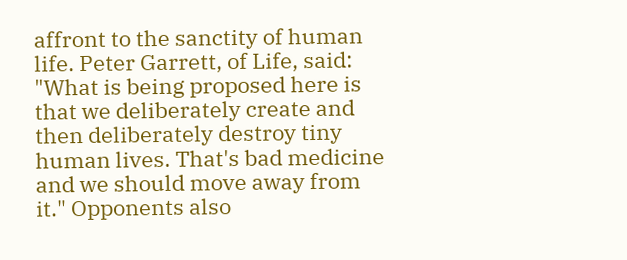affront to the sanctity of human life. Peter Garrett, of Life, said: "What is being proposed here is that we deliberately create and then deliberately destroy tiny human lives. That's bad medicine and we should move away from it." Opponents also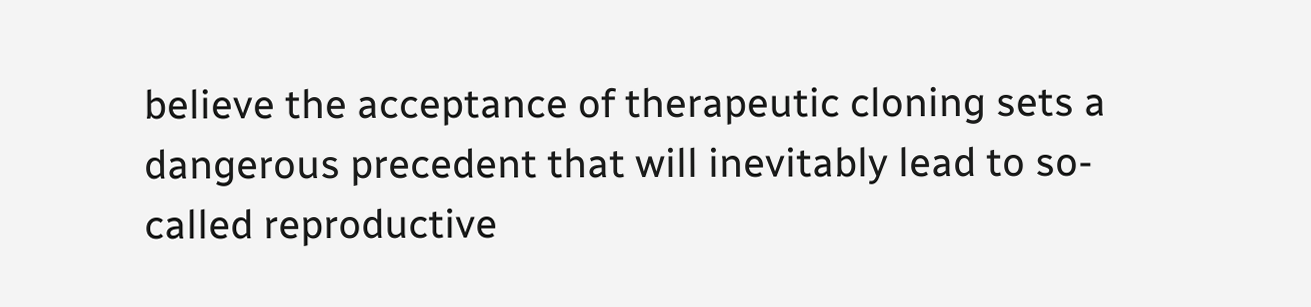believe the acceptance of therapeutic cloning sets a dangerous precedent that will inevitably lead to so-called reproductive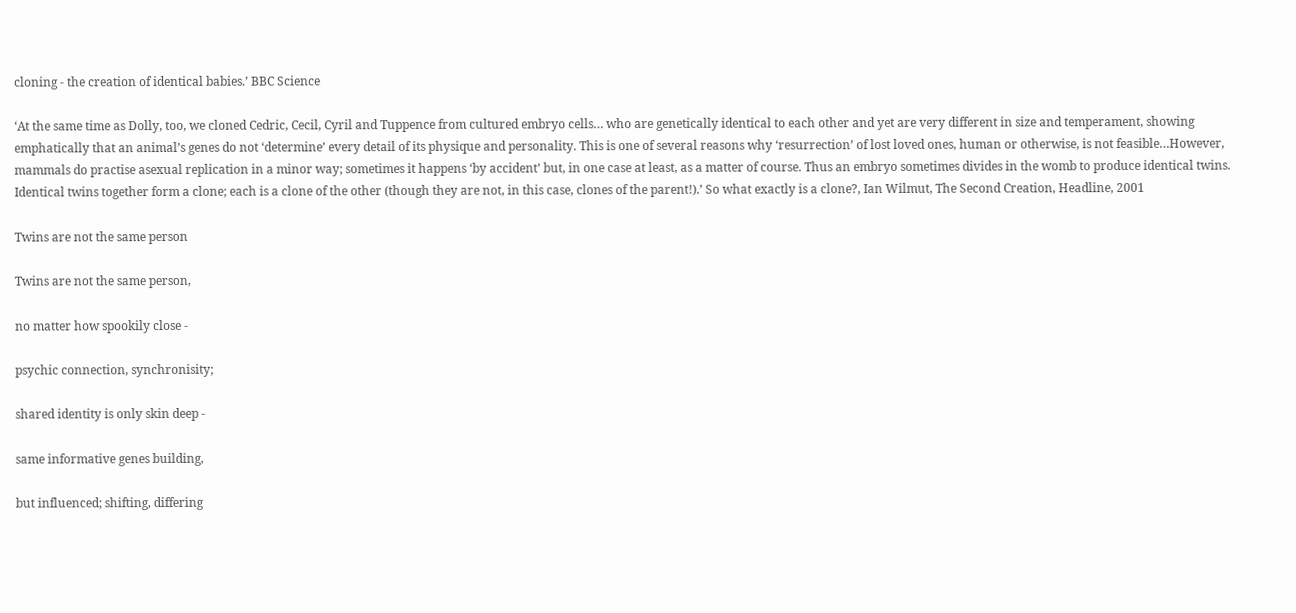cloning - the creation of identical babies.’ BBC Science

‘At the same time as Dolly, too, we cloned Cedric, Cecil, Cyril and Tuppence from cultured embryo cells… who are genetically identical to each other and yet are very different in size and temperament, showing emphatically that an animal’s genes do not ‘determine’ every detail of its physique and personality. This is one of several reasons why ‘resurrection’ of lost loved ones, human or otherwise, is not feasible…However, mammals do practise asexual replication in a minor way; sometimes it happens ‘by accident’ but, in one case at least, as a matter of course. Thus an embryo sometimes divides in the womb to produce identical twins. Identical twins together form a clone; each is a clone of the other (though they are not, in this case, clones of the parent!).’ So what exactly is a clone?, Ian Wilmut, The Second Creation, Headline, 2001

Twins are not the same person

Twins are not the same person,

no matter how spookily close -

psychic connection, synchronisity;

shared identity is only skin deep -

same informative genes building,

but influenced; shifting, differing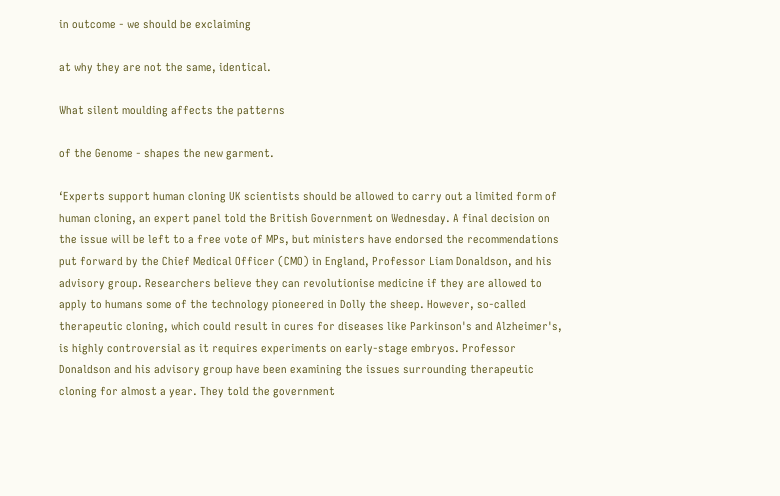in outcome - we should be exclaiming

at why they are not the same, identical.

What silent moulding affects the patterns

of the Genome - shapes the new garment.

‘Experts support human cloning UK scientists should be allowed to carry out a limited form of human cloning, an expert panel told the British Government on Wednesday. A final decision on the issue will be left to a free vote of MPs, but ministers have endorsed the recommendations put forward by the Chief Medical Officer (CMO) in England, Professor Liam Donaldson, and his advisory group. Researchers believe they can revolutionise medicine if they are allowed to apply to humans some of the technology pioneered in Dolly the sheep. However, so-called therapeutic cloning, which could result in cures for diseases like Parkinson's and Alzheimer's, is highly controversial as it requires experiments on early-stage embryos. Professor Donaldson and his advisory group have been examining the issues surrounding therapeutic cloning for almost a year. They told the government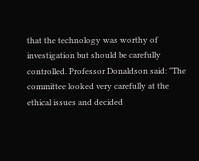that the technology was worthy of investigation but should be carefully controlled. Professor Donaldson said: "The committee looked very carefully at the ethical issues and decided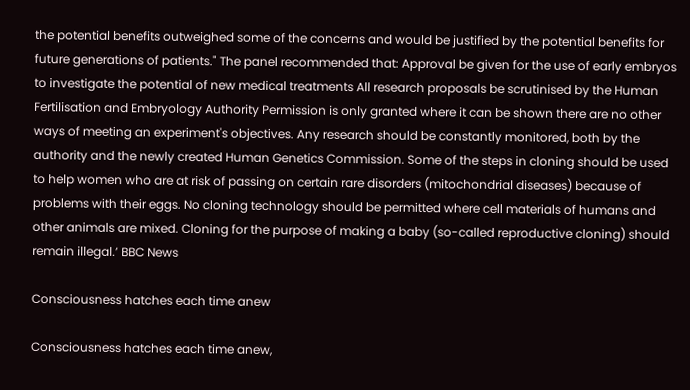the potential benefits outweighed some of the concerns and would be justified by the potential benefits for future generations of patients." The panel recommended that: Approval be given for the use of early embryos to investigate the potential of new medical treatments All research proposals be scrutinised by the Human Fertilisation and Embryology Authority Permission is only granted where it can be shown there are no other ways of meeting an experiment's objectives. Any research should be constantly monitored, both by the authority and the newly created Human Genetics Commission. Some of the steps in cloning should be used to help women who are at risk of passing on certain rare disorders (mitochondrial diseases) because of problems with their eggs. No cloning technology should be permitted where cell materials of humans and other animals are mixed. Cloning for the purpose of making a baby (so-called reproductive cloning) should remain illegal.’ BBC News

Consciousness hatches each time anew

Consciousness hatches each time anew,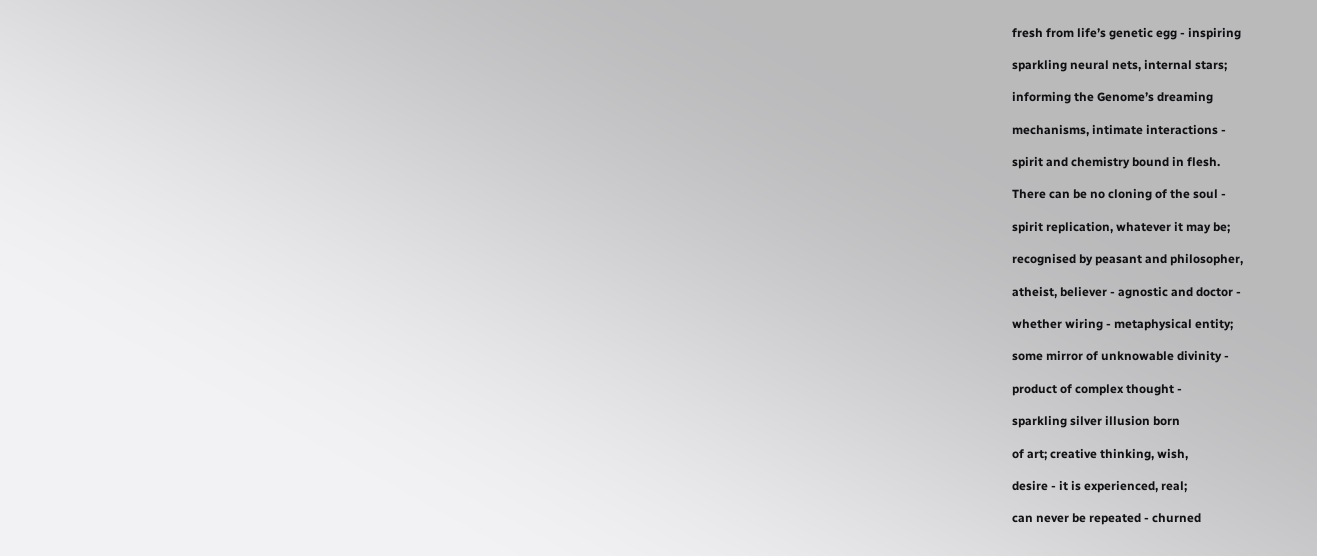fresh from life’s genetic egg - inspiring

sparkling neural nets, internal stars;

informing the Genome’s dreaming

mechanisms, intimate interactions -

spirit and chemistry bound in flesh.

There can be no cloning of the soul -

spirit replication, whatever it may be;

recognised by peasant and philosopher,

atheist, believer - agnostic and doctor -

whether wiring - metaphysical entity;

some mirror of unknowable divinity -

product of complex thought -

sparkling silver illusion born

of art; creative thinking, wish,

desire - it is experienced, real;

can never be repeated - churned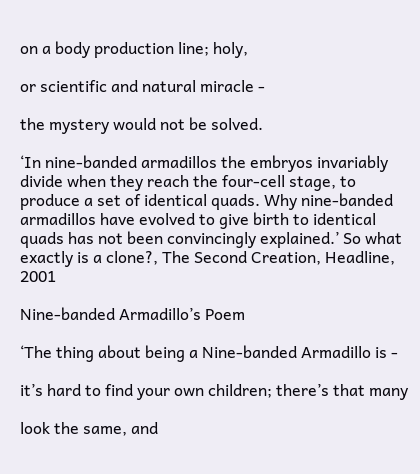on a body production line; holy,

or scientific and natural miracle -

the mystery would not be solved.

‘In nine-banded armadillos the embryos invariably divide when they reach the four-cell stage, to produce a set of identical quads. Why nine-banded armadillos have evolved to give birth to identical quads has not been convincingly explained.’ So what exactly is a clone?, The Second Creation, Headline, 2001

Nine-banded Armadillo’s Poem

‘The thing about being a Nine-banded Armadillo is -

it’s hard to find your own children; there’s that many

look the same, and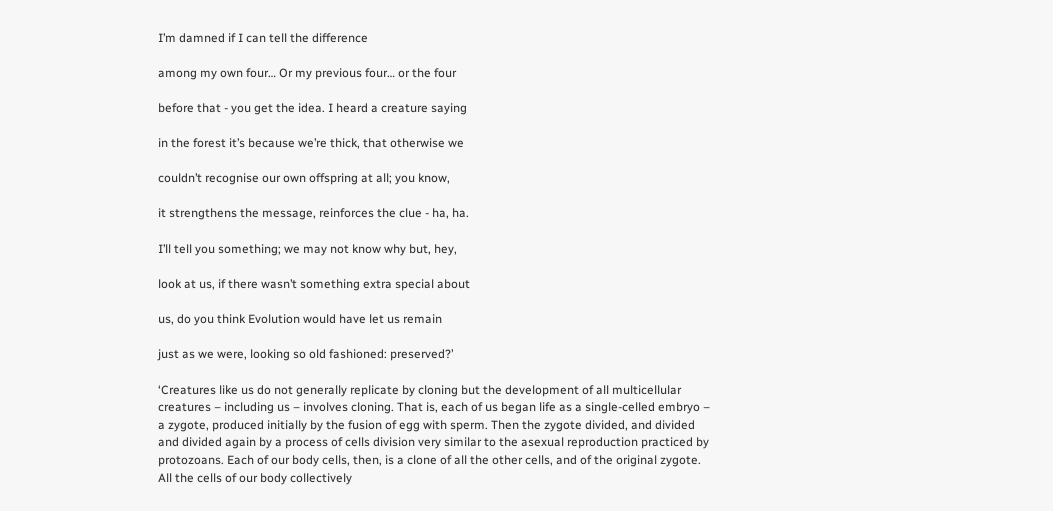I’m damned if I can tell the difference

among my own four… Or my previous four… or the four

before that - you get the idea. I heard a creature saying

in the forest it’s because we’re thick, that otherwise we

couldn’t recognise our own offspring at all; you know,

it strengthens the message, reinforces the clue - ha, ha.

I’ll tell you something; we may not know why but, hey,

look at us, if there wasn’t something extra special about

us, do you think Evolution would have let us remain

just as we were, looking so old fashioned: preserved?’

‘Creatures like us do not generally replicate by cloning but the development of all multicellular creatures – including us – involves cloning. That is, each of us began life as a single-celled embryo – a zygote, produced initially by the fusion of egg with sperm. Then the zygote divided, and divided and divided again by a process of cells division very similar to the asexual reproduction practiced by protozoans. Each of our body cells, then, is a clone of all the other cells, and of the original zygote. All the cells of our body collectively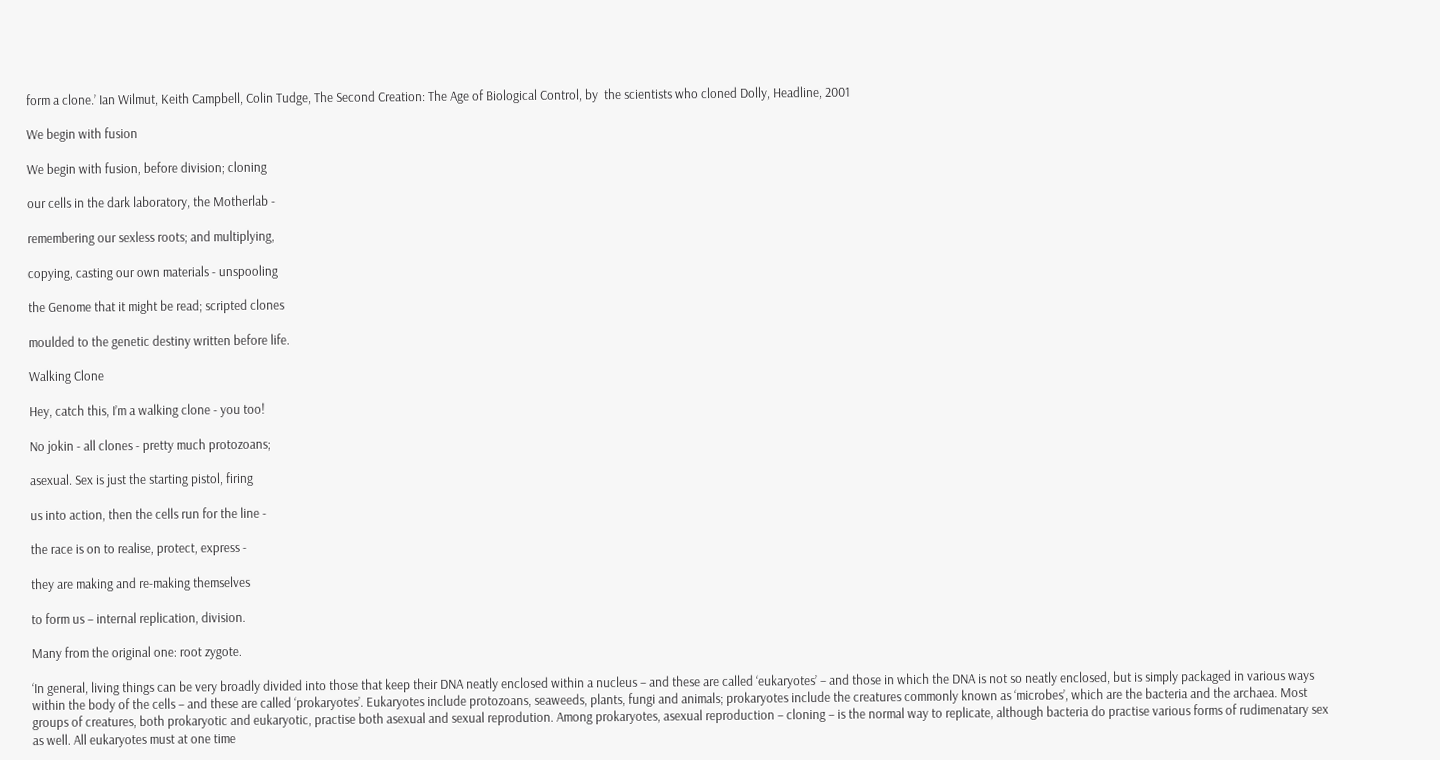form a clone.’ Ian Wilmut, Keith Campbell, Colin Tudge, The Second Creation: The Age of Biological Control, by  the scientists who cloned Dolly, Headline, 2001

We begin with fusion

We begin with fusion, before division; cloning

our cells in the dark laboratory, the Motherlab -

remembering our sexless roots; and multiplying,

copying, casting our own materials - unspooling

the Genome that it might be read; scripted clones

moulded to the genetic destiny written before life.

Walking Clone

Hey, catch this, I’m a walking clone - you too!

No jokin - all clones - pretty much protozoans;

asexual. Sex is just the starting pistol, firing

us into action, then the cells run for the line -

the race is on to realise, protect, express -

they are making and re-making themselves

to form us – internal replication, division.

Many from the original one: root zygote.

‘In general, living things can be very broadly divided into those that keep their DNA neatly enclosed within a nucleus – and these are called ‘eukaryotes’ – and those in which the DNA is not so neatly enclosed, but is simply packaged in various ways within the body of the cells – and these are called ‘prokaryotes’. Eukaryotes include protozoans, seaweeds, plants, fungi and animals; prokaryotes include the creatures commonly known as ‘microbes’, which are the bacteria and the archaea. Most groups of creatures, both prokaryotic and eukaryotic, practise both asexual and sexual reprodution. Among prokaryotes, asexual reproduction – cloning – is the normal way to replicate, although bacteria do practise various forms of rudimenatary sex as well. All eukaryotes must at one time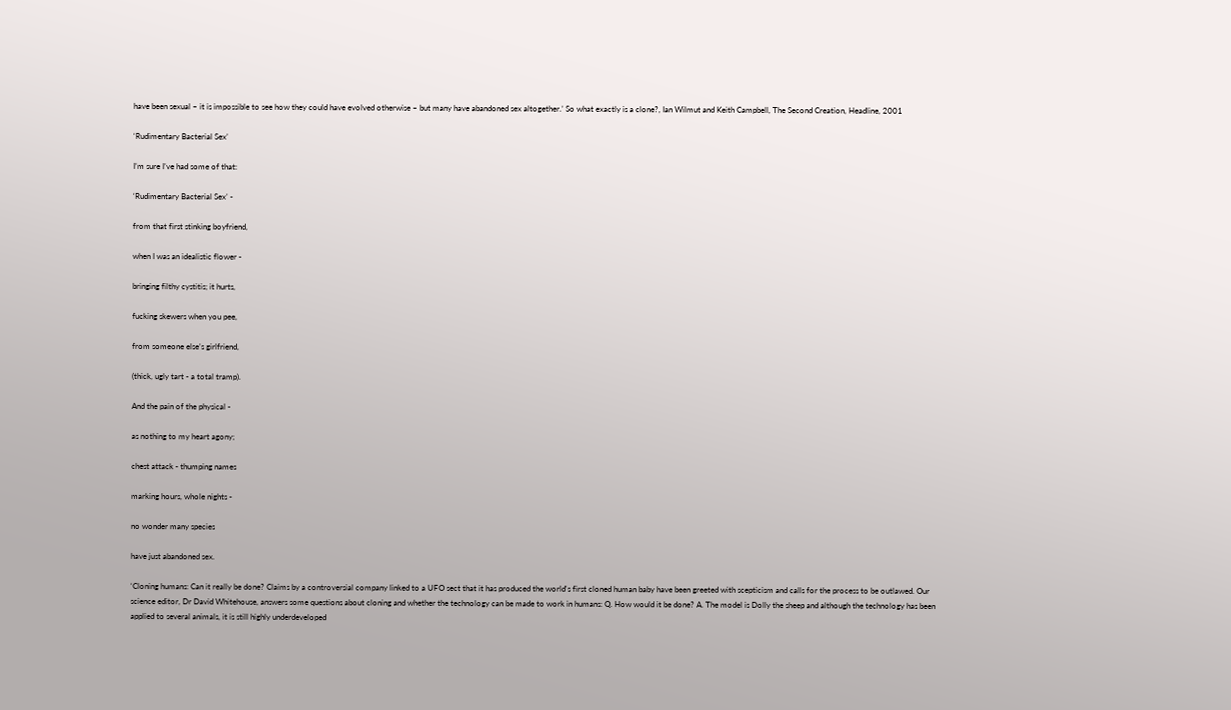have been sexual – it is impossible to see how they could have evolved otherwise – but many have abandoned sex altogether.’ So what exactly is a clone?, Ian Wilmut and Keith Campbell, The Second Creation, Headline, 2001

‘Rudimentary Bacterial Sex’

I’m sure I’ve had some of that:

‘Rudimentary Bacterial Sex’ -

from that first stinking boyfriend,

when I was an idealistic flower -

bringing filthy cystitis; it hurts,

fucking skewers when you pee,

from someone else’s girlfriend,

(thick, ugly tart - a total tramp).

And the pain of the physical -

as nothing to my heart agony;

chest attack - thumping names

marking hours, whole nights -

no wonder many species

have just abandoned sex.

‘Cloning humans: Can it really be done? Claims by a controversial company linked to a UFO sect that it has produced the world's first cloned human baby have been greeted with scepticism and calls for the process to be outlawed. Our science editor, Dr David Whitehouse, answers some questions about cloning and whether the technology can be made to work in humans: Q. How would it be done? A. The model is Dolly the sheep and although the technology has been applied to several animals, it is still highly underdeveloped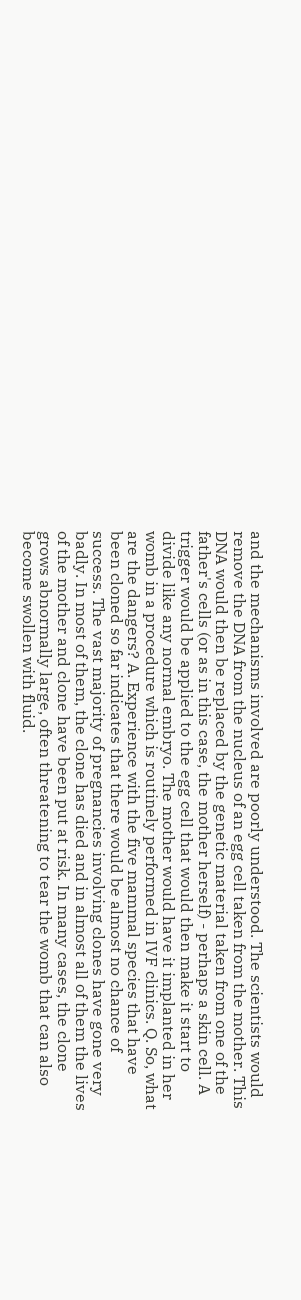and the mechanisms involved are poorly understood. The scientists would remove the DNA from the nucleus of an egg cell taken from the mother. This DNA would then be replaced by the genetic material taken from one of the father's cells (or as in this case, the mother herself) - perhaps a skin cell. A trigger would be applied to the egg cell that would then make it start to divide like any normal embryo. The mother would have it implanted in her womb in a procedure which is routinely performed in IVF clinics. Q. So, what are the dangers? A. Experience with the five mammal species that have been cloned so far indicates that there would be almost no chance of success. The vast majority of pregnancies involving clones have gone very badly. In most of them, the clone has died and in almost all of them the lives of the mother and clone have been put at risk. In many cases, the clone grows abnormally large, often threatening to tear the womb that can also become swollen with fluid.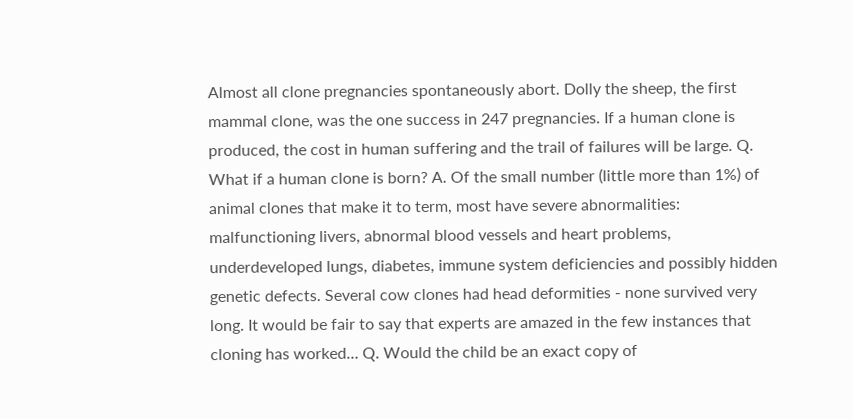Almost all clone pregnancies spontaneously abort. Dolly the sheep, the first mammal clone, was the one success in 247 pregnancies. If a human clone is produced, the cost in human suffering and the trail of failures will be large. Q. What if a human clone is born? A. Of the small number (little more than 1%) of animal clones that make it to term, most have severe abnormalities: malfunctioning livers, abnormal blood vessels and heart problems, underdeveloped lungs, diabetes, immune system deficiencies and possibly hidden genetic defects. Several cow clones had head deformities - none survived very long. It would be fair to say that experts are amazed in the few instances that cloning has worked… Q. Would the child be an exact copy of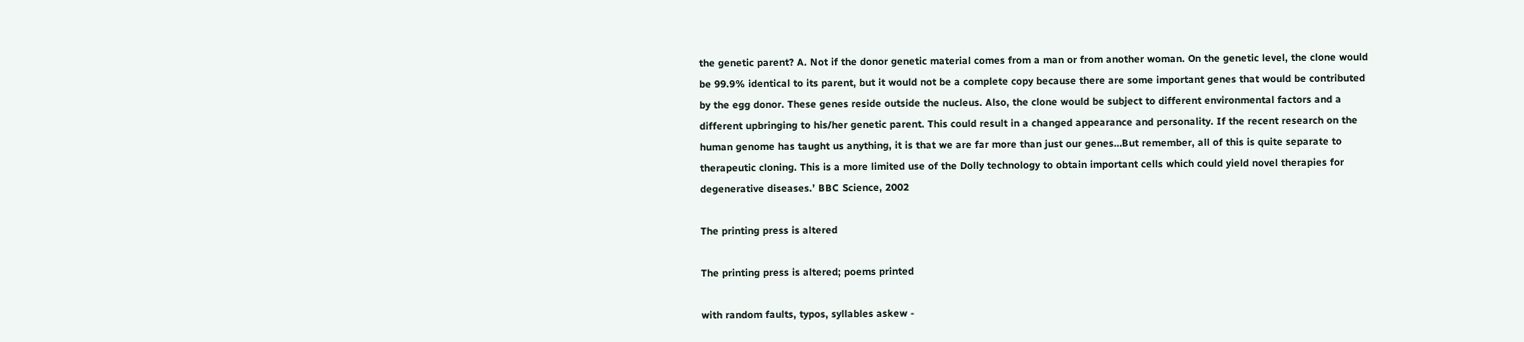the genetic parent? A. Not if the donor genetic material comes from a man or from another woman. On the genetic level, the clone would be 99.9% identical to its parent, but it would not be a complete copy because there are some important genes that would be contributed by the egg donor. These genes reside outside the nucleus. Also, the clone would be subject to different environmental factors and a different upbringing to his/her genetic parent. This could result in a changed appearance and personality. If the recent research on the human genome has taught us anything, it is that we are far more than just our genes…But remember, all of this is quite separate to therapeutic cloning. This is a more limited use of the Dolly technology to obtain important cells which could yield novel therapies for degenerative diseases.’ BBC Science, 2002

The printing press is altered

The printing press is altered; poems printed

with random faults, typos, syllables askew -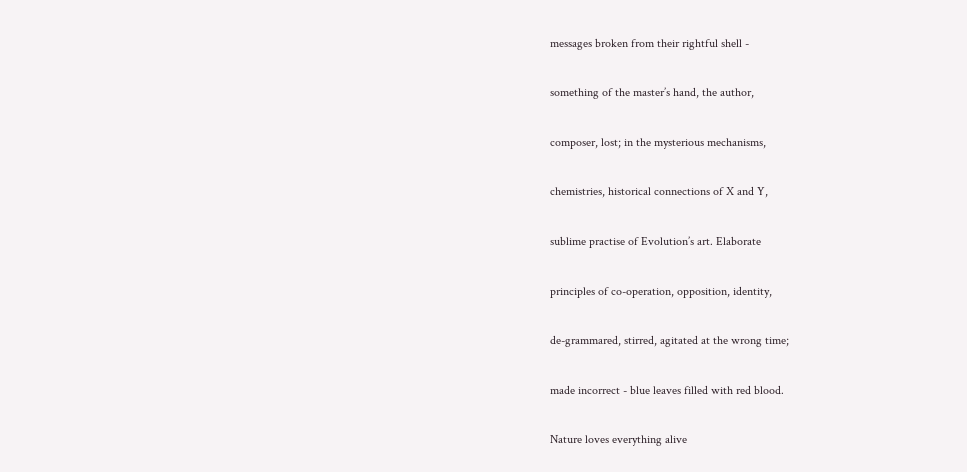messages broken from their rightful shell -

something of the master’s hand, the author,

composer, lost; in the mysterious mechanisms,

chemistries, historical connections of X and Y,

sublime practise of Evolution’s art. Elaborate

principles of co-operation, opposition, identity,

de-grammared, stirred, agitated at the wrong time;

made incorrect - blue leaves filled with red blood.

Nature loves everything alive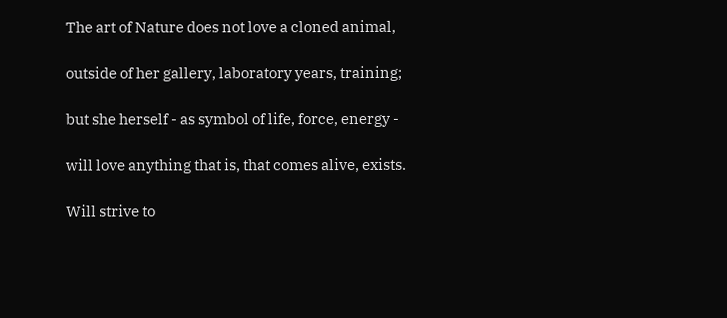The art of Nature does not love a cloned animal,

outside of her gallery, laboratory years, training;

but she herself - as symbol of life, force, energy -

will love anything that is, that comes alive, exists.

Will strive to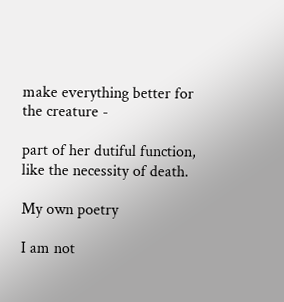make everything better for the creature -

part of her dutiful function, like the necessity of death.

My own poetry

I am not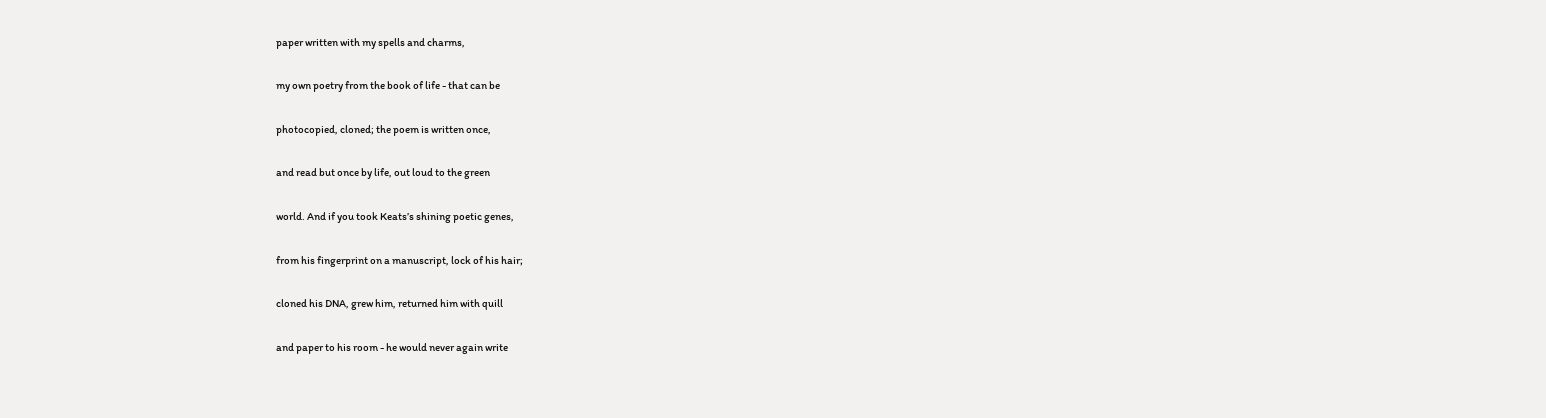paper written with my spells and charms,

my own poetry from the book of life - that can be

photocopied, cloned; the poem is written once,

and read but once by life, out loud to the green

world. And if you took Keats’s shining poetic genes,

from his fingerprint on a manuscript, lock of his hair;

cloned his DNA, grew him, returned him with quill

and paper to his room - he would never again write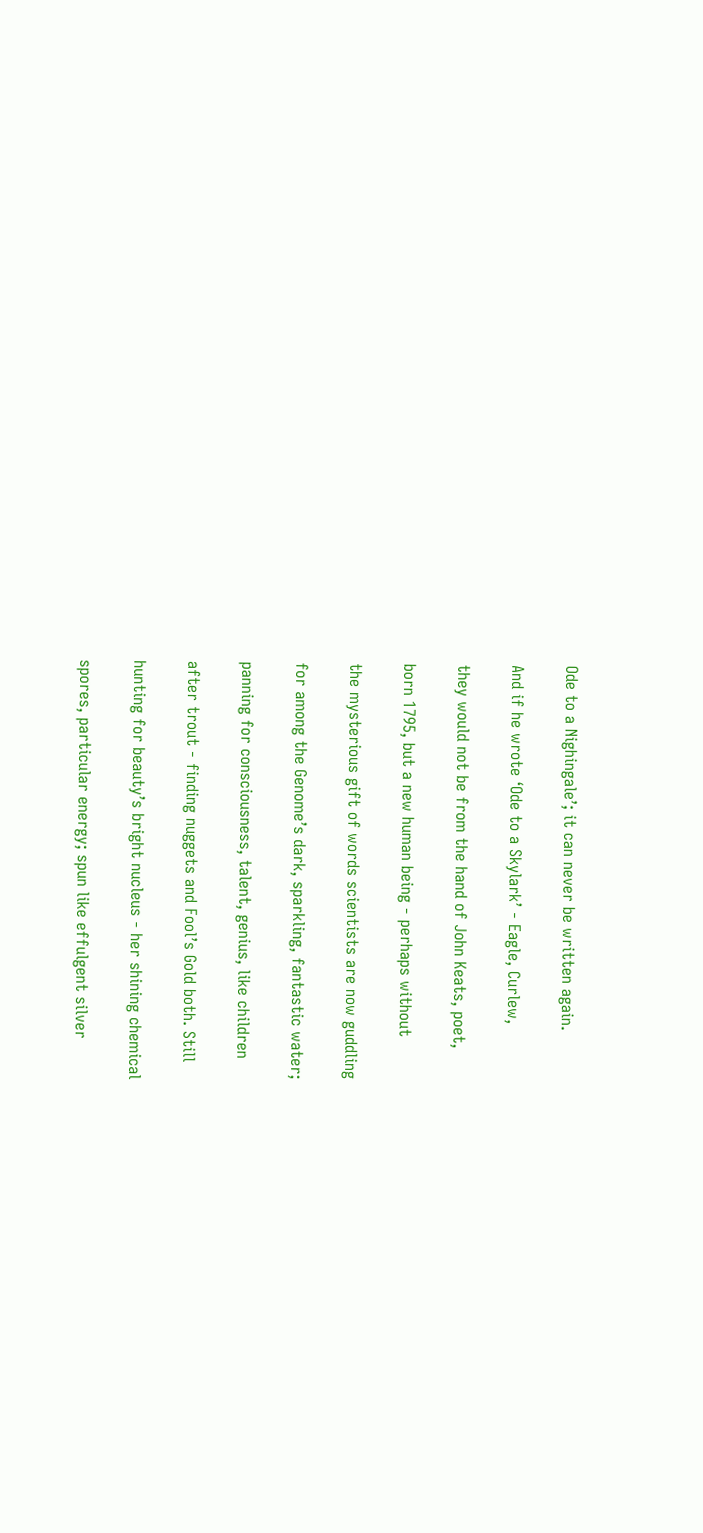Ode to a Nighingale’; it can never be written again.

And if he wrote ‘Ode to a Skylark’ - Eagle, Curlew,

they would not be from the hand of John Keats, poet,

born 1795, but a new human being - perhaps without

the mysterious gift of words scientists are now guddling

for among the Genome’s dark, sparkling, fantastic water;

panning for consciousness, talent, genius, like children

after trout - finding nuggets and Fool’s Gold both. Still

hunting for beauty’s bright nucleus - her shining chemical

spores, particular energy; spun like effulgent silver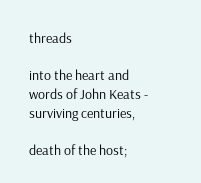threads

into the heart and words of John Keats - surviving centuries,

death of the host;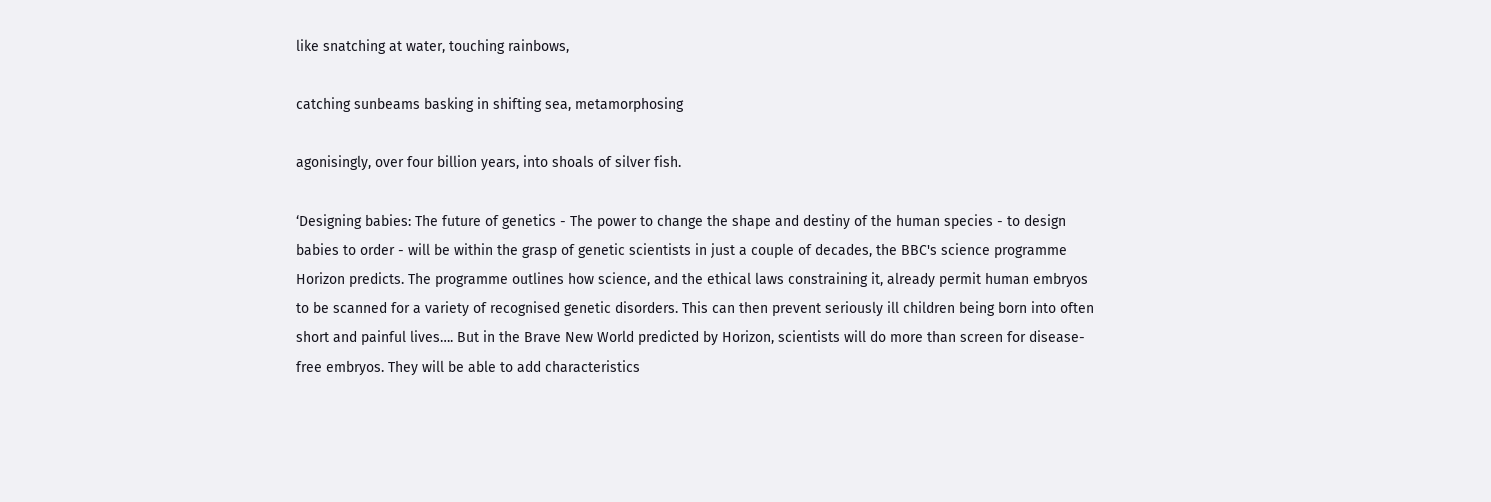like snatching at water, touching rainbows,

catching sunbeams basking in shifting sea, metamorphosing

agonisingly, over four billion years, into shoals of silver fish.

‘Designing babies: The future of genetics - The power to change the shape and destiny of the human species - to design babies to order - will be within the grasp of genetic scientists in just a couple of decades, the BBC's science programme Horizon predicts. The programme outlines how science, and the ethical laws constraining it, already permit human embryos to be scanned for a variety of recognised genetic disorders. This can then prevent seriously ill children being born into often short and painful lives…. But in the Brave New World predicted by Horizon, scientists will do more than screen for disease-free embryos. They will be able to add characteristics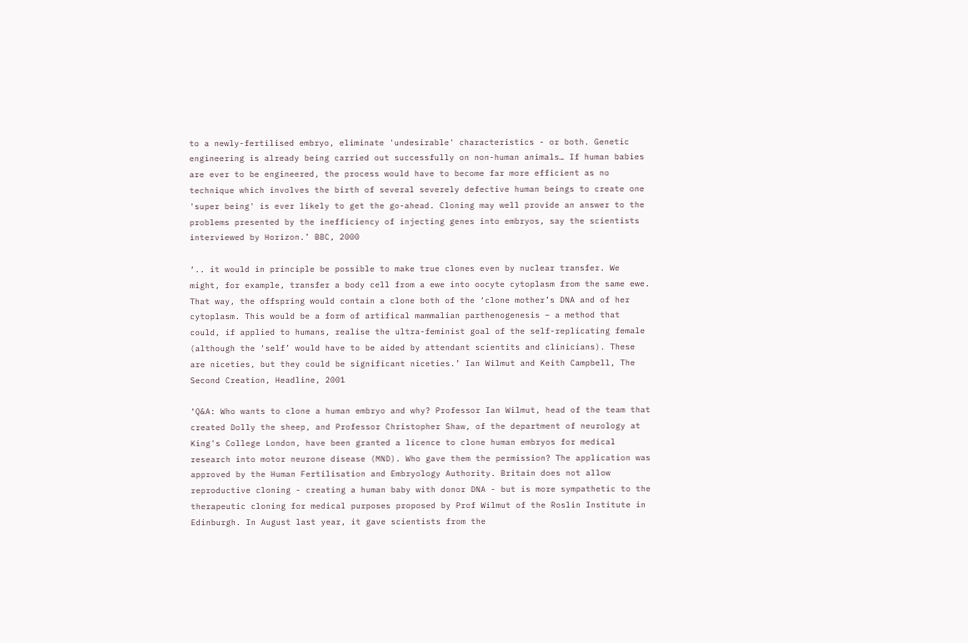to a newly-fertilised embryo, eliminate 'undesirable' characteristics - or both. Genetic engineering is already being carried out successfully on non-human animals… If human babies are ever to be engineered, the process would have to become far more efficient as no technique which involves the birth of several severely defective human beings to create one 'super being' is ever likely to get the go-ahead. Cloning may well provide an answer to the problems presented by the inefficiency of injecting genes into embryos, say the scientists interviewed by Horizon.’ BBC, 2000

‘.. it would in principle be possible to make true clones even by nuclear transfer. We might, for example, transfer a body cell from a ewe into oocyte cytoplasm from the same ewe. That way, the offspring would contain a clone both of the ‘clone mother’s DNA and of her cytoplasm. This would be a form of artifical mammalian parthenogenesis – a method that could, if applied to humans, realise the ultra-feminist goal of the self-replicating female (although the ‘self’ would have to be aided by attendant scientits and clinicians). These are niceties, but they could be significant niceties.’ Ian Wilmut and Keith Campbell, The Second Creation, Headline, 2001

‘Q&A: Who wants to clone a human embryo and why? Professor Ian Wilmut, head of the team that created Dolly the sheep, and Professor Christopher Shaw, of the department of neurology at King's College London, have been granted a licence to clone human embryos for medical research into motor neurone disease (MND). Who gave them the permission? The application was approved by the Human Fertilisation and Embryology Authority. Britain does not allow reproductive cloning - creating a human baby with donor DNA - but is more sympathetic to the therapeutic cloning for medical purposes proposed by Prof Wilmut of the Roslin Institute in Edinburgh. In August last year, it gave scientists from the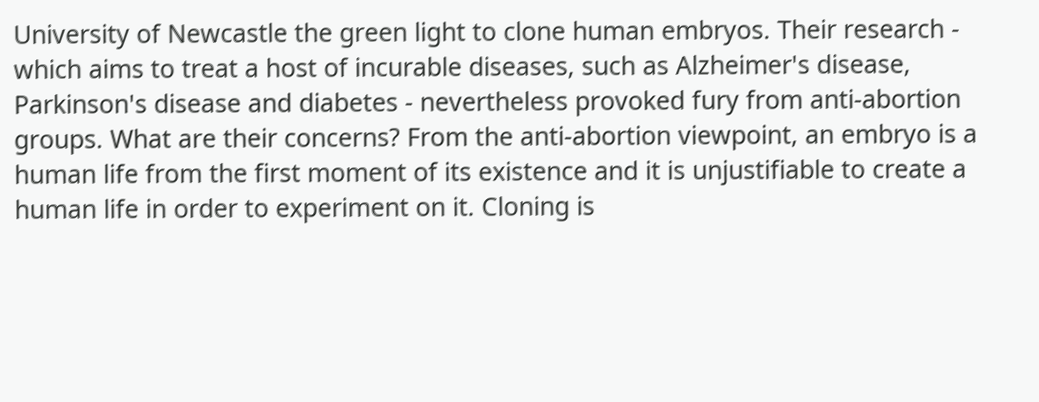University of Newcastle the green light to clone human embryos. Their research - which aims to treat a host of incurable diseases, such as Alzheimer's disease, Parkinson's disease and diabetes - nevertheless provoked fury from anti-abortion groups. What are their concerns? From the anti-abortion viewpoint, an embryo is a human life from the first moment of its existence and it is unjustifiable to create a human life in order to experiment on it. Cloning is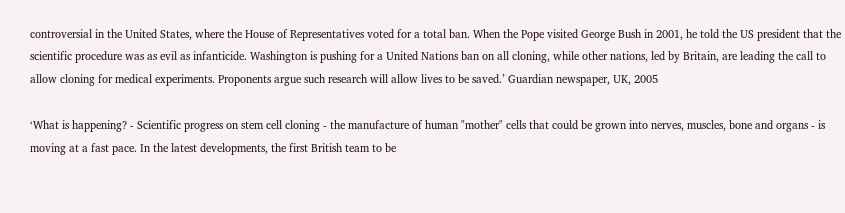controversial in the United States, where the House of Representatives voted for a total ban. When the Pope visited George Bush in 2001, he told the US president that the scientific procedure was as evil as infanticide. Washington is pushing for a United Nations ban on all cloning, while other nations, led by Britain, are leading the call to allow cloning for medical experiments. Proponents argue such research will allow lives to be saved.’ Guardian newspaper, UK, 2005

‘What is happening? - Scientific progress on stem cell cloning - the manufacture of human "mother" cells that could be grown into nerves, muscles, bone and organs - is moving at a fast pace. In the latest developments, the first British team to be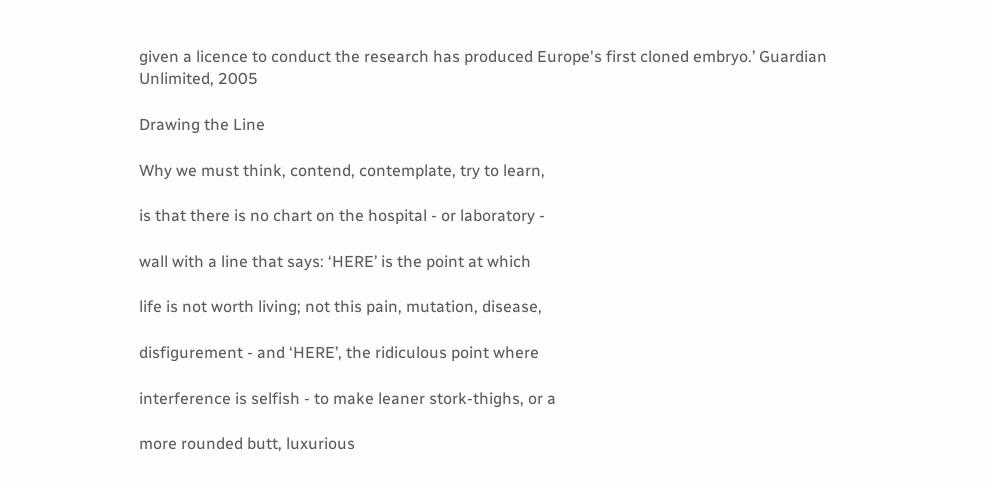given a licence to conduct the research has produced Europe's first cloned embryo.’ Guardian Unlimited, 2005

Drawing the Line

Why we must think, contend, contemplate, try to learn,

is that there is no chart on the hospital - or laboratory -

wall with a line that says: ‘HERE’ is the point at which

life is not worth living; not this pain, mutation, disease,

disfigurement - and ‘HERE’, the ridiculous point where

interference is selfish - to make leaner stork-thighs, or a

more rounded butt, luxurious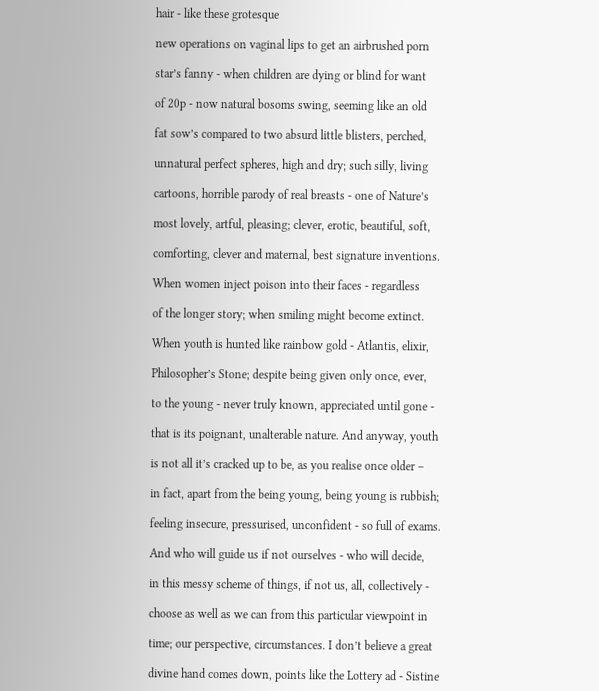hair - like these grotesque

new operations on vaginal lips to get an airbrushed porn

star’s fanny - when children are dying or blind for want

of 20p - now natural bosoms swing, seeming like an old

fat sow’s compared to two absurd little blisters, perched,

unnatural perfect spheres, high and dry; such silly, living

cartoons, horrible parody of real breasts - one of Nature’s

most lovely, artful, pleasing; clever, erotic, beautiful, soft,

comforting, clever and maternal, best signature inventions.

When women inject poison into their faces - regardless

of the longer story; when smiling might become extinct.

When youth is hunted like rainbow gold - Atlantis, elixir,

Philosopher’s Stone; despite being given only once, ever,

to the young - never truly known, appreciated until gone -

that is its poignant, unalterable nature. And anyway, youth

is not all it’s cracked up to be, as you realise once older –

in fact, apart from the being young, being young is rubbish;

feeling insecure, pressurised, unconfident - so full of exams.

And who will guide us if not ourselves - who will decide,

in this messy scheme of things, if not us, all, collectively -

choose as well as we can from this particular viewpoint in

time; our perspective, circumstances. I don’t believe a great

divine hand comes down, points like the Lottery ad - Sistine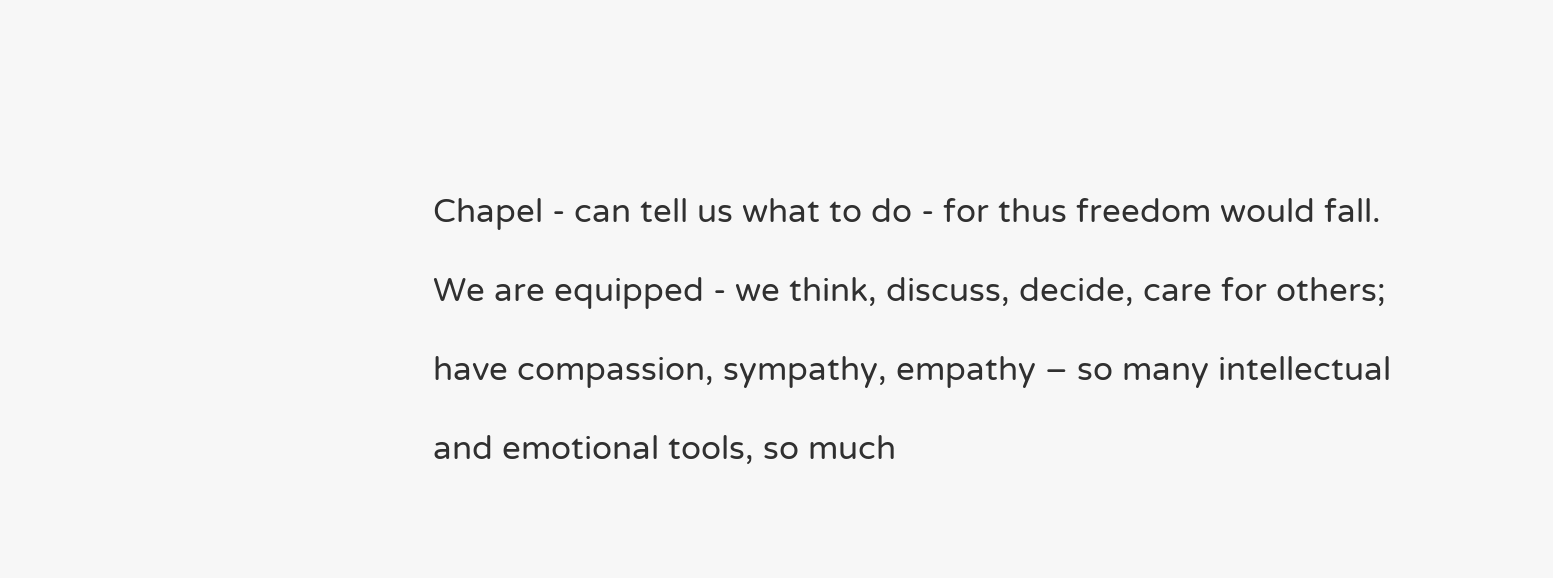Chapel - can tell us what to do - for thus freedom would fall.

We are equipped - we think, discuss, decide, care for others;

have compassion, sympathy, empathy – so many intellectual

and emotional tools, so much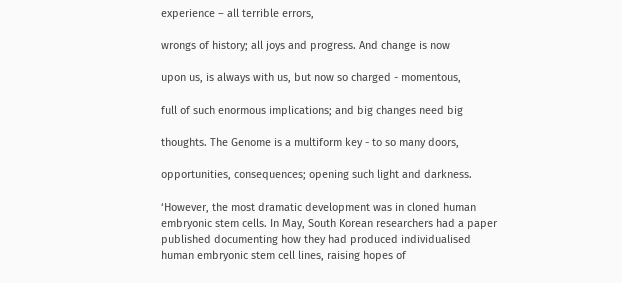experience – all terrible errors,

wrongs of history; all joys and progress. And change is now

upon us, is always with us, but now so charged - momentous,

full of such enormous implications; and big changes need big

thoughts. The Genome is a multiform key - to so many doors,

opportunities, consequences; opening such light and darkness.

‘However, the most dramatic development was in cloned human embryonic stem cells. In May, South Korean researchers had a paper published documenting how they had produced individualised human embryonic stem cell lines, raising hopes of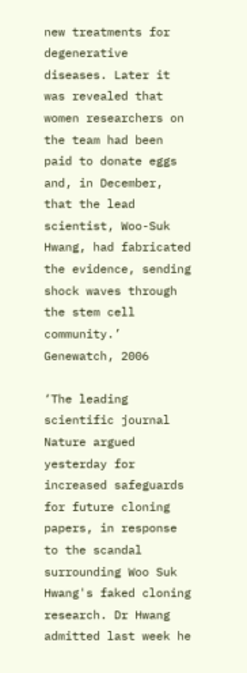new treatments for degenerative diseases. Later it was revealed that women researchers on the team had been paid to donate eggs and, in December, that the lead scientist, Woo-Suk Hwang, had fabricated the evidence, sending shock waves through the stem cell community.’ Genewatch, 2006

‘The leading scientific journal Nature argued yesterday for increased safeguards for future cloning papers, in response to the scandal surrounding Woo Suk Hwang's faked cloning research. Dr Hwang admitted last week he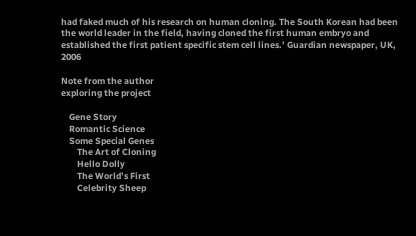had faked much of his research on human cloning. The South Korean had been the world leader in the field, having cloned the first human embryo and established the first patient specific stem cell lines.’ Guardian newspaper, UK, 2006

Note from the author
exploring the project

    Gene Story
    Romantic Science
    Some Special Genes
        The Art of Cloning
        Hello Dolly
        The World’s First
        Celebrity Sheep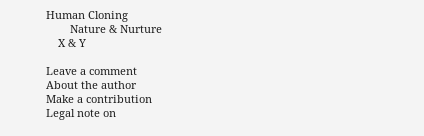Human Cloning
        Nature & Nurture
    X & Y

Leave a comment
About the author
Make a contribution
Legal note on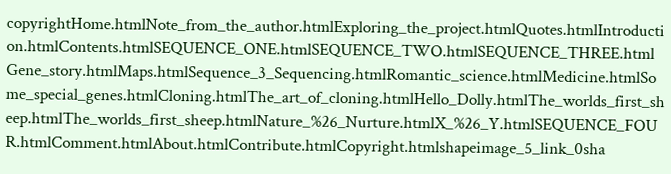copyrightHome.htmlNote_from_the_author.htmlExploring_the_project.htmlQuotes.htmlIntroduction.htmlContents.htmlSEQUENCE_ONE.htmlSEQUENCE_TWO.htmlSEQUENCE_THREE.htmlGene_story.htmlMaps.htmlSequence_3_Sequencing.htmlRomantic_science.htmlMedicine.htmlSome_special_genes.htmlCloning.htmlThe_art_of_cloning.htmlHello_Dolly.htmlThe_worlds_first_sheep.htmlThe_worlds_first_sheep.htmlNature_%26_Nurture.htmlX_%26_Y.htmlSEQUENCE_FOUR.htmlComment.htmlAbout.htmlContribute.htmlCopyright.htmlshapeimage_5_link_0sha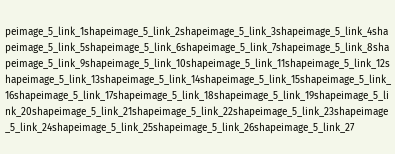peimage_5_link_1shapeimage_5_link_2shapeimage_5_link_3shapeimage_5_link_4shapeimage_5_link_5shapeimage_5_link_6shapeimage_5_link_7shapeimage_5_link_8shapeimage_5_link_9shapeimage_5_link_10shapeimage_5_link_11shapeimage_5_link_12shapeimage_5_link_13shapeimage_5_link_14shapeimage_5_link_15shapeimage_5_link_16shapeimage_5_link_17shapeimage_5_link_18shapeimage_5_link_19shapeimage_5_link_20shapeimage_5_link_21shapeimage_5_link_22shapeimage_5_link_23shapeimage_5_link_24shapeimage_5_link_25shapeimage_5_link_26shapeimage_5_link_27